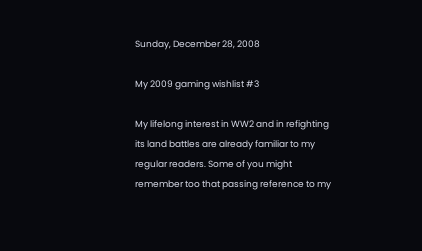Sunday, December 28, 2008

My 2009 gaming wishlist #3

My lifelong interest in WW2 and in refighting its land battles are already familiar to my regular readers. Some of you might remember too that passing reference to my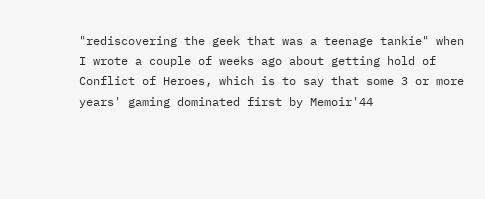"rediscovering the geek that was a teenage tankie" when I wrote a couple of weeks ago about getting hold of Conflict of Heroes, which is to say that some 3 or more years' gaming dominated first by Memoir'44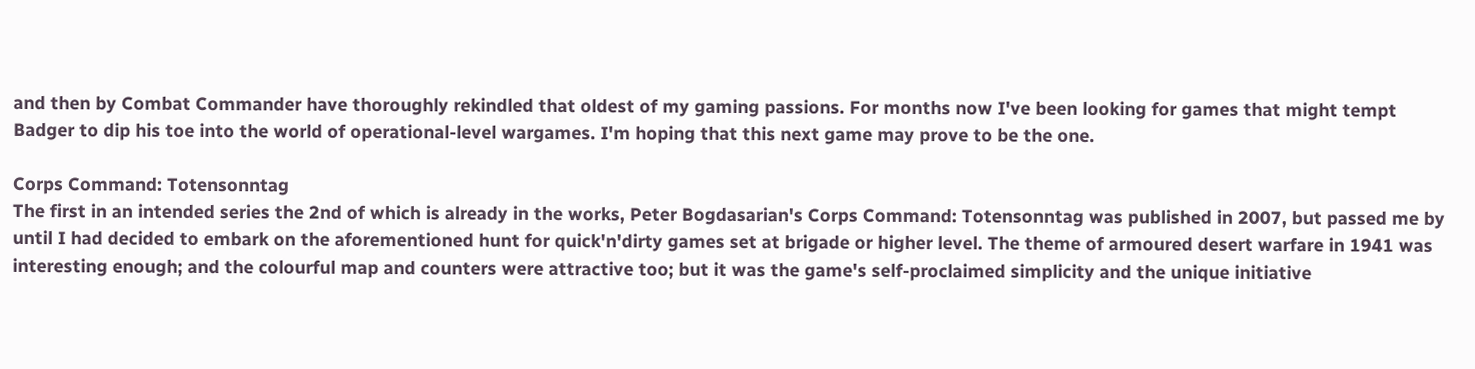and then by Combat Commander have thoroughly rekindled that oldest of my gaming passions. For months now I've been looking for games that might tempt Badger to dip his toe into the world of operational-level wargames. I'm hoping that this next game may prove to be the one.

Corps Command: Totensonntag
The first in an intended series the 2nd of which is already in the works, Peter Bogdasarian's Corps Command: Totensonntag was published in 2007, but passed me by until I had decided to embark on the aforementioned hunt for quick'n'dirty games set at brigade or higher level. The theme of armoured desert warfare in 1941 was interesting enough; and the colourful map and counters were attractive too; but it was the game's self-proclaimed simplicity and the unique initiative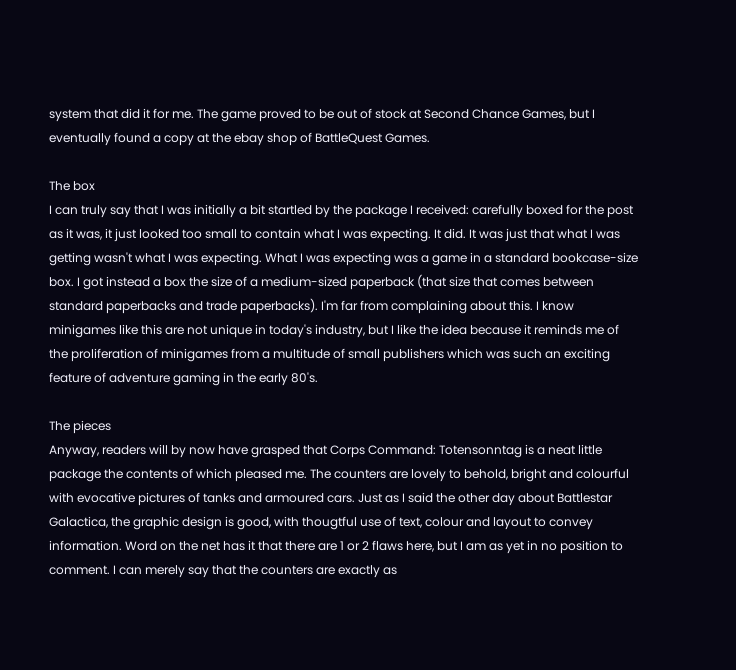system that did it for me. The game proved to be out of stock at Second Chance Games, but I eventually found a copy at the ebay shop of BattleQuest Games.

The box
I can truly say that I was initially a bit startled by the package I received: carefully boxed for the post as it was, it just looked too small to contain what I was expecting. It did. It was just that what I was getting wasn't what I was expecting. What I was expecting was a game in a standard bookcase-size box. I got instead a box the size of a medium-sized paperback (that size that comes between standard paperbacks and trade paperbacks). I'm far from complaining about this. I know minigames like this are not unique in today's industry, but I like the idea because it reminds me of the proliferation of minigames from a multitude of small publishers which was such an exciting feature of adventure gaming in the early 80's.

The pieces
Anyway, readers will by now have grasped that Corps Command: Totensonntag is a neat little package the contents of which pleased me. The counters are lovely to behold, bright and colourful with evocative pictures of tanks and armoured cars. Just as I said the other day about Battlestar Galactica, the graphic design is good, with thougtful use of text, colour and layout to convey information. Word on the net has it that there are 1 or 2 flaws here, but I am as yet in no position to comment. I can merely say that the counters are exactly as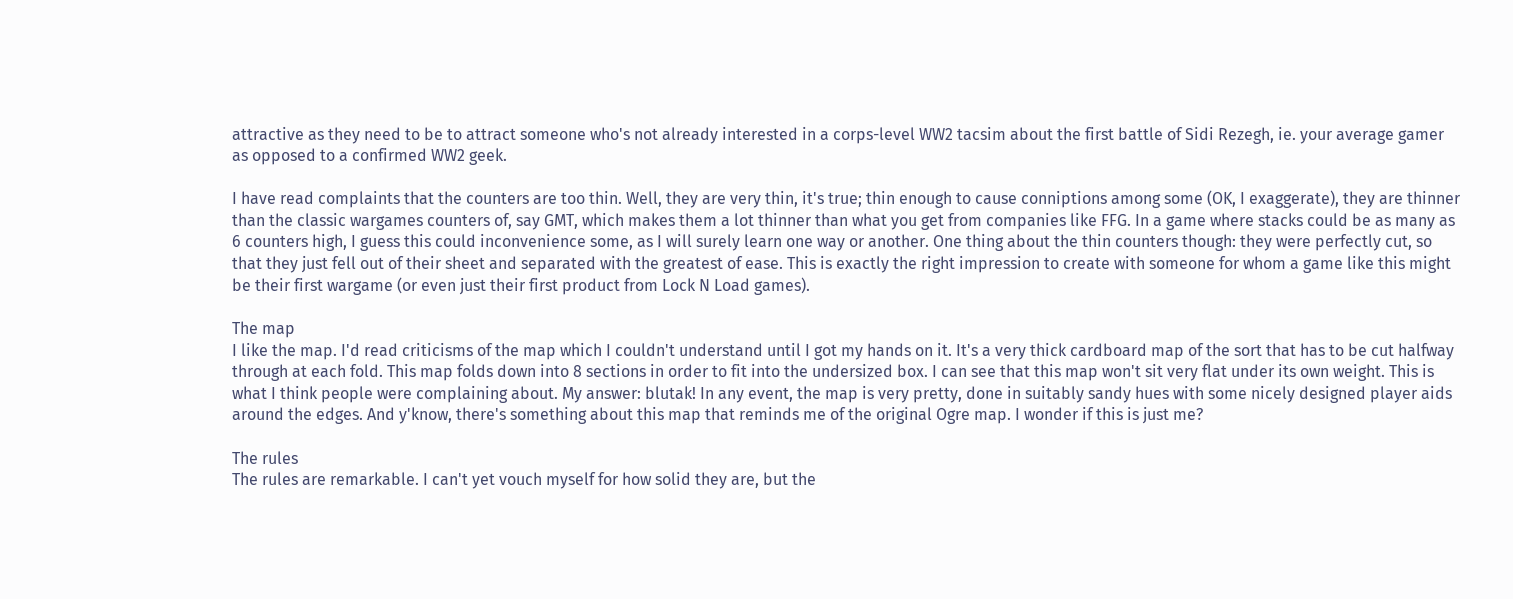attractive as they need to be to attract someone who's not already interested in a corps-level WW2 tacsim about the first battle of Sidi Rezegh, ie. your average gamer as opposed to a confirmed WW2 geek.

I have read complaints that the counters are too thin. Well, they are very thin, it's true; thin enough to cause conniptions among some (OK, I exaggerate), they are thinner than the classic wargames counters of, say GMT, which makes them a lot thinner than what you get from companies like FFG. In a game where stacks could be as many as 6 counters high, I guess this could inconvenience some, as I will surely learn one way or another. One thing about the thin counters though: they were perfectly cut, so that they just fell out of their sheet and separated with the greatest of ease. This is exactly the right impression to create with someone for whom a game like this might be their first wargame (or even just their first product from Lock N Load games).

The map
I like the map. I'd read criticisms of the map which I couldn't understand until I got my hands on it. It's a very thick cardboard map of the sort that has to be cut halfway through at each fold. This map folds down into 8 sections in order to fit into the undersized box. I can see that this map won't sit very flat under its own weight. This is what I think people were complaining about. My answer: blutak! In any event, the map is very pretty, done in suitably sandy hues with some nicely designed player aids around the edges. And y'know, there's something about this map that reminds me of the original Ogre map. I wonder if this is just me?

The rules
The rules are remarkable. I can't yet vouch myself for how solid they are, but the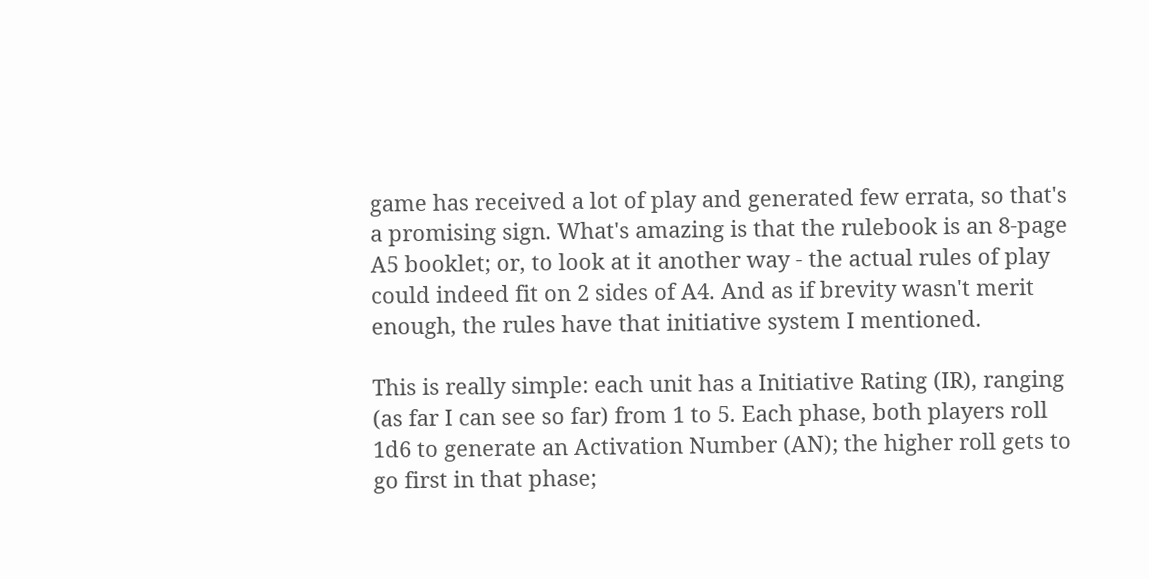game has received a lot of play and generated few errata, so that's a promising sign. What's amazing is that the rulebook is an 8-page A5 booklet; or, to look at it another way - the actual rules of play could indeed fit on 2 sides of A4. And as if brevity wasn't merit enough, the rules have that initiative system I mentioned.

This is really simple: each unit has a Initiative Rating (IR), ranging (as far I can see so far) from 1 to 5. Each phase, both players roll 1d6 to generate an Activation Number (AN); the higher roll gets to go first in that phase;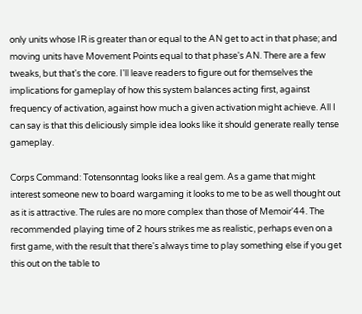only units whose IR is greater than or equal to the AN get to act in that phase; and moving units have Movement Points equal to that phase's AN. There are a few tweaks, but that's the core. I'll leave readers to figure out for themselves the implications for gameplay of how this system balances acting first, against frequency of activation, against how much a given activation might achieve. All I can say is that this deliciously simple idea looks like it should generate really tense gameplay.

Corps Command: Totensonntag looks like a real gem. As a game that might interest someone new to board wargaming it looks to me to be as well thought out as it is attractive. The rules are no more complex than those of Memoir'44. The recommended playing time of 2 hours strikes me as realistic, perhaps even on a first game, with the result that there's always time to play something else if you get this out on the table to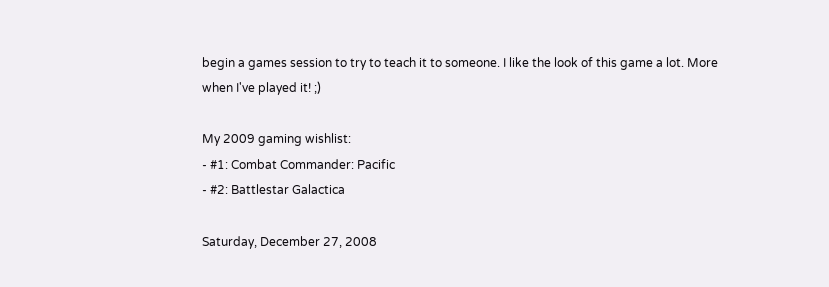begin a games session to try to teach it to someone. I like the look of this game a lot. More when I've played it! ;)

My 2009 gaming wishlist:
- #1: Combat Commander: Pacific
- #2: Battlestar Galactica

Saturday, December 27, 2008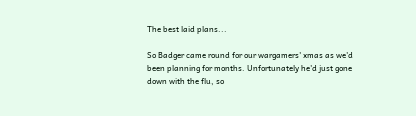The best laid plans...

So Badger came round for our wargamers' xmas as we'd been planning for months. Unfortunately he'd just gone down with the flu, so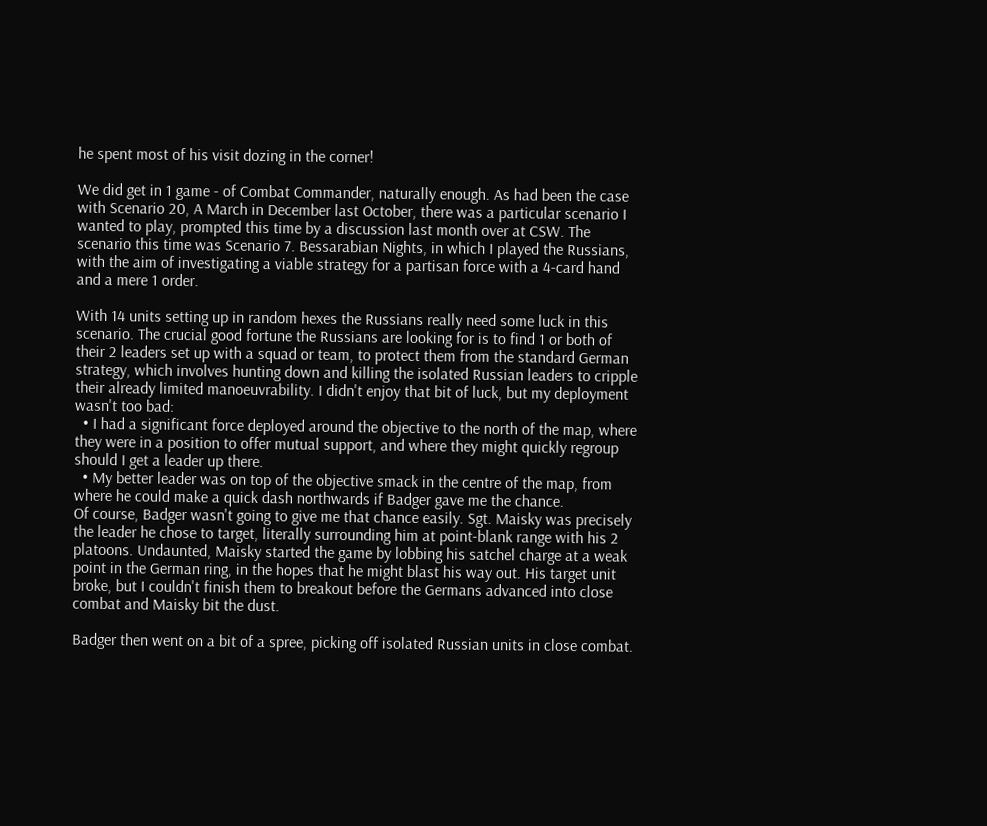he spent most of his visit dozing in the corner!

We did get in 1 game - of Combat Commander, naturally enough. As had been the case with Scenario 20, A March in December last October, there was a particular scenario I wanted to play, prompted this time by a discussion last month over at CSW. The scenario this time was Scenario 7. Bessarabian Nights, in which I played the Russians, with the aim of investigating a viable strategy for a partisan force with a 4-card hand and a mere 1 order.

With 14 units setting up in random hexes the Russians really need some luck in this scenario. The crucial good fortune the Russians are looking for is to find 1 or both of their 2 leaders set up with a squad or team, to protect them from the standard German strategy, which involves hunting down and killing the isolated Russian leaders to cripple their already limited manoeuvrability. I didn't enjoy that bit of luck, but my deployment wasn't too bad:
  • I had a significant force deployed around the objective to the north of the map, where they were in a position to offer mutual support, and where they might quickly regroup should I get a leader up there.
  • My better leader was on top of the objective smack in the centre of the map, from where he could make a quick dash northwards if Badger gave me the chance.
Of course, Badger wasn't going to give me that chance easily. Sgt. Maisky was precisely the leader he chose to target, literally surrounding him at point-blank range with his 2 platoons. Undaunted, Maisky started the game by lobbing his satchel charge at a weak point in the German ring, in the hopes that he might blast his way out. His target unit broke, but I couldn't finish them to breakout before the Germans advanced into close combat and Maisky bit the dust.

Badger then went on a bit of a spree, picking off isolated Russian units in close combat.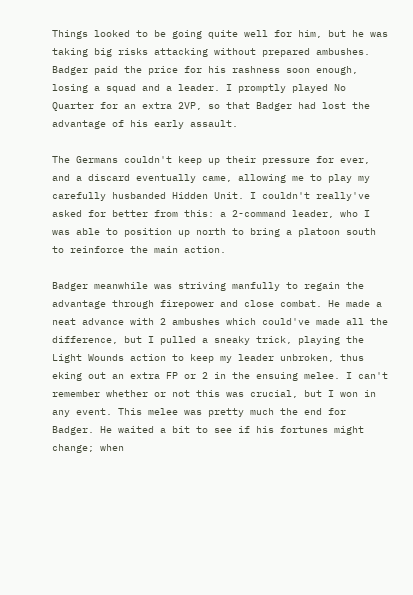Things looked to be going quite well for him, but he was taking big risks attacking without prepared ambushes. Badger paid the price for his rashness soon enough, losing a squad and a leader. I promptly played No Quarter for an extra 2VP, so that Badger had lost the advantage of his early assault.

The Germans couldn't keep up their pressure for ever, and a discard eventually came, allowing me to play my carefully husbanded Hidden Unit. I couldn't really've asked for better from this: a 2-command leader, who I was able to position up north to bring a platoon south to reinforce the main action.

Badger meanwhile was striving manfully to regain the advantage through firepower and close combat. He made a neat advance with 2 ambushes which could've made all the difference, but I pulled a sneaky trick, playing the Light Wounds action to keep my leader unbroken, thus eking out an extra FP or 2 in the ensuing melee. I can't remember whether or not this was crucial, but I won in any event. This melee was pretty much the end for Badger. He waited a bit to see if his fortunes might change; when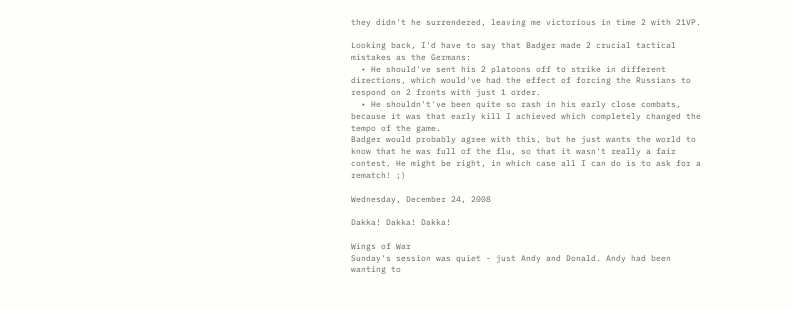they didn't he surrendered, leaving me victorious in time 2 with 21VP.

Looking back, I'd have to say that Badger made 2 crucial tactical mistakes as the Germans:
  • He should've sent his 2 platoons off to strike in different directions, which would've had the effect of forcing the Russians to respond on 2 fronts with just 1 order.
  • He shouldn't've been quite so rash in his early close combats, because it was that early kill I achieved which completely changed the tempo of the game.
Badger would probably agree with this, but he just wants the world to know that he was full of the flu, so that it wasn't really a fair contest. He might be right, in which case all I can do is to ask for a rematch! ;)

Wednesday, December 24, 2008

Dakka! Dakka! Dakka!

Wings of War
Sunday's session was quiet - just Andy and Donald. Andy had been wanting to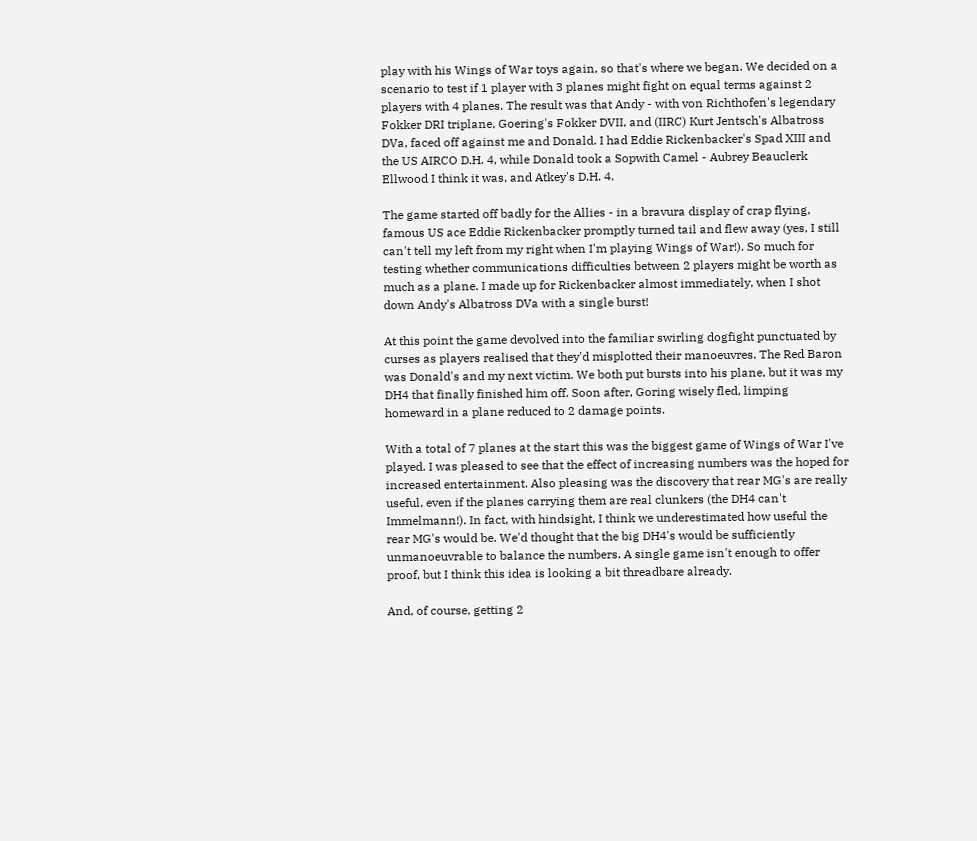play with his Wings of War toys again, so that's where we began. We decided on a scenario to test if 1 player with 3 planes might fight on equal terms against 2 players with 4 planes. The result was that Andy - with von Richthofen's legendary Fokker DRI triplane, Goering's Fokker DVII, and (IIRC) Kurt Jentsch's Albatross DVa, faced off against me and Donald. I had Eddie Rickenbacker's Spad XIII and the US AIRCO D.H. 4, while Donald took a Sopwith Camel - Aubrey Beauclerk Ellwood I think it was, and Atkey's D.H. 4.

The game started off badly for the Allies - in a bravura display of crap flying, famous US ace Eddie Rickenbacker promptly turned tail and flew away (yes, I still can't tell my left from my right when I'm playing Wings of War!). So much for testing whether communications difficulties between 2 players might be worth as much as a plane. I made up for Rickenbacker almost immediately, when I shot down Andy's Albatross DVa with a single burst!

At this point the game devolved into the familiar swirling dogfight punctuated by curses as players realised that they'd misplotted their manoeuvres. The Red Baron was Donald's and my next victim. We both put bursts into his plane, but it was my DH4 that finally finished him off. Soon after, Goring wisely fled, limping homeward in a plane reduced to 2 damage points.

With a total of 7 planes at the start this was the biggest game of Wings of War I've played. I was pleased to see that the effect of increasing numbers was the hoped for increased entertainment. Also pleasing was the discovery that rear MG's are really useful, even if the planes carrying them are real clunkers (the DH4 can't Immelmann!). In fact, with hindsight, I think we underestimated how useful the rear MG's would be. We'd thought that the big DH4's would be sufficiently unmanoeuvrable to balance the numbers. A single game isn't enough to offer proof, but I think this idea is looking a bit threadbare already.

And, of course, getting 2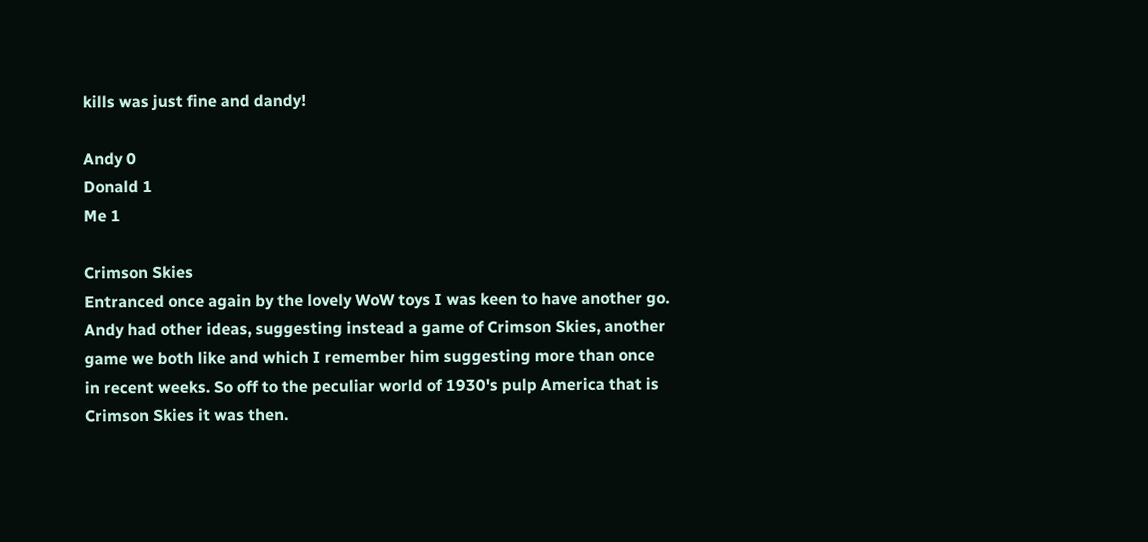kills was just fine and dandy!

Andy 0
Donald 1
Me 1

Crimson Skies
Entranced once again by the lovely WoW toys I was keen to have another go. Andy had other ideas, suggesting instead a game of Crimson Skies, another game we both like and which I remember him suggesting more than once in recent weeks. So off to the peculiar world of 1930's pulp America that is Crimson Skies it was then.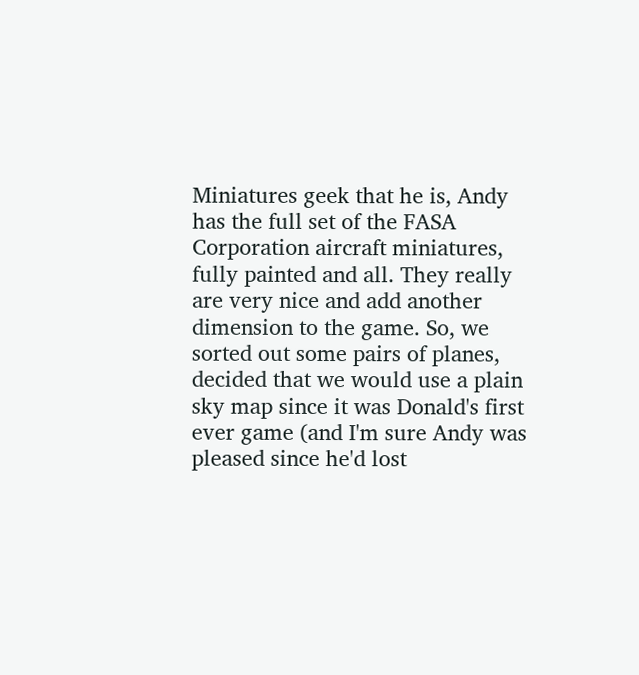Miniatures geek that he is, Andy has the full set of the FASA Corporation aircraft miniatures, fully painted and all. They really are very nice and add another dimension to the game. So, we sorted out some pairs of planes, decided that we would use a plain sky map since it was Donald's first ever game (and I'm sure Andy was pleased since he'd lost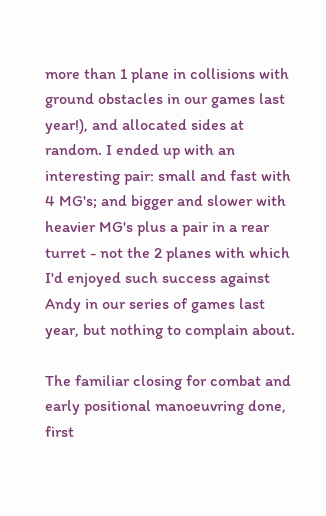more than 1 plane in collisions with ground obstacles in our games last year!), and allocated sides at random. I ended up with an interesting pair: small and fast with 4 MG's; and bigger and slower with heavier MG's plus a pair in a rear turret - not the 2 planes with which I'd enjoyed such success against Andy in our series of games last year, but nothing to complain about.

The familiar closing for combat and early positional manoeuvring done, first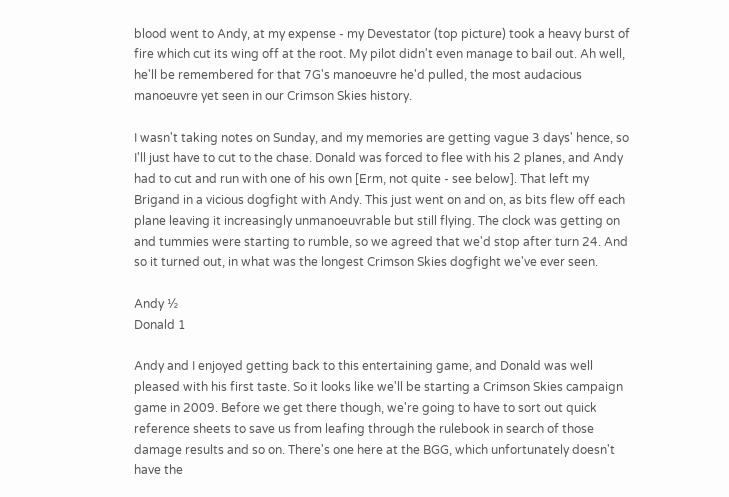blood went to Andy, at my expense - my Devestator (top picture) took a heavy burst of fire which cut its wing off at the root. My pilot didn't even manage to bail out. Ah well, he'll be remembered for that 7G's manoeuvre he'd pulled, the most audacious manoeuvre yet seen in our Crimson Skies history.

I wasn't taking notes on Sunday, and my memories are getting vague 3 days' hence, so I'll just have to cut to the chase. Donald was forced to flee with his 2 planes, and Andy had to cut and run with one of his own [Erm, not quite - see below]. That left my Brigand in a vicious dogfight with Andy. This just went on and on, as bits flew off each plane leaving it increasingly unmanoeuvrable but still flying. The clock was getting on and tummies were starting to rumble, so we agreed that we'd stop after turn 24. And so it turned out, in what was the longest Crimson Skies dogfight we've ever seen.

Andy ½
Donald 1

Andy and I enjoyed getting back to this entertaining game, and Donald was well pleased with his first taste. So it looks like we'll be starting a Crimson Skies campaign game in 2009. Before we get there though, we're going to have to sort out quick reference sheets to save us from leafing through the rulebook in search of those damage results and so on. There's one here at the BGG, which unfortunately doesn't have the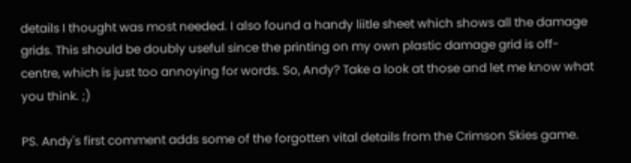details I thought was most needed. I also found a handy liitle sheet which shows all the damage grids. This should be doubly useful since the printing on my own plastic damage grid is off-centre, which is just too annoying for words. So, Andy? Take a look at those and let me know what you think. ;)

PS. Andy's first comment adds some of the forgotten vital details from the Crimson Skies game.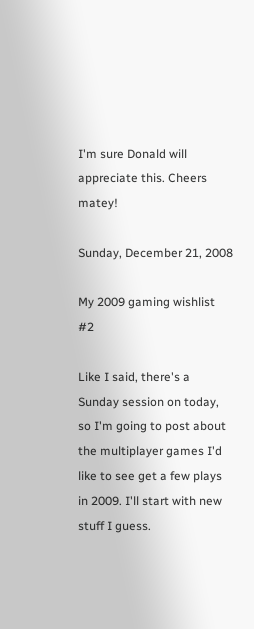I'm sure Donald will appreciate this. Cheers matey!

Sunday, December 21, 2008

My 2009 gaming wishlist #2

Like I said, there's a Sunday session on today, so I'm going to post about the multiplayer games I'd like to see get a few plays in 2009. I'll start with new stuff I guess.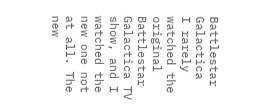Battlestar Galactica
I rarely watched the original Battlestar Galactica TV show, and I watched the new one not at all. The new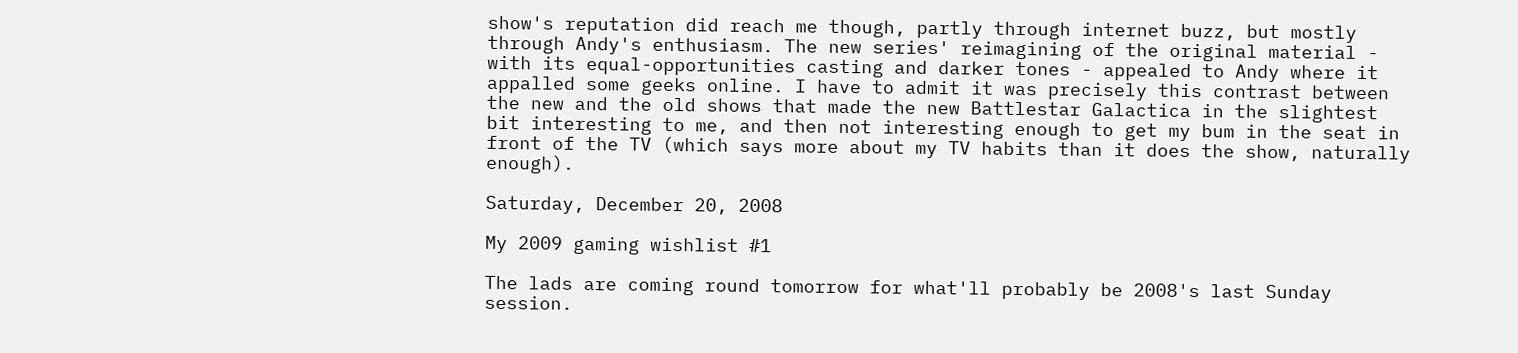show's reputation did reach me though, partly through internet buzz, but mostly through Andy's enthusiasm. The new series' reimagining of the original material - with its equal-opportunities casting and darker tones - appealed to Andy where it appalled some geeks online. I have to admit it was precisely this contrast between the new and the old shows that made the new Battlestar Galactica in the slightest bit interesting to me, and then not interesting enough to get my bum in the seat in front of the TV (which says more about my TV habits than it does the show, naturally enough).

Saturday, December 20, 2008

My 2009 gaming wishlist #1

The lads are coming round tomorrow for what'll probably be 2008's last Sunday session.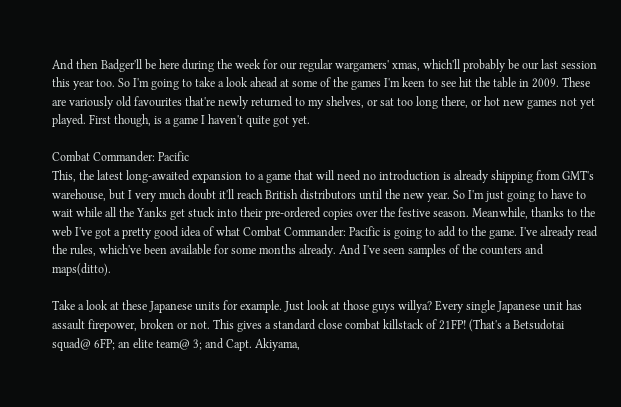And then Badger'll be here during the week for our regular wargamers' xmas, which'll probably be our last session this year too. So I'm going to take a look ahead at some of the games I'm keen to see hit the table in 2009. These are variously old favourites that're newly returned to my shelves, or sat too long there, or hot new games not yet played. First though, is a game I haven't quite got yet.

Combat Commander: Pacific
This, the latest long-awaited expansion to a game that will need no introduction is already shipping from GMT's warehouse, but I very much doubt it'll reach British distributors until the new year. So I'm just going to have to wait while all the Yanks get stuck into their pre-ordered copies over the festive season. Meanwhile, thanks to the web I've got a pretty good idea of what Combat Commander: Pacific is going to add to the game. I've already read the rules, which've been available for some months already. And I've seen samples of the counters and maps(ditto).

Take a look at these Japanese units for example. Just look at those guys willya? Every single Japanese unit has assault firepower, broken or not. This gives a standard close combat killstack of 21FP! (That's a Betsudotai squad@ 6FP; an elite team@ 3; and Capt. Akiyama,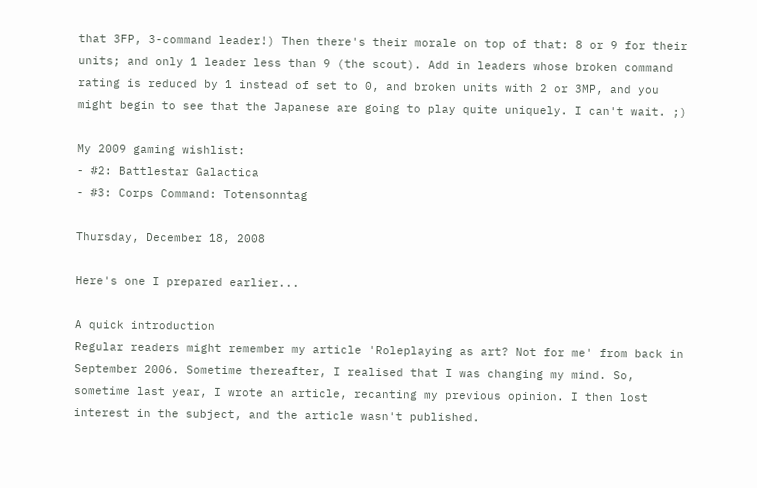that 3FP, 3-command leader!) Then there's their morale on top of that: 8 or 9 for their units; and only 1 leader less than 9 (the scout). Add in leaders whose broken command rating is reduced by 1 instead of set to 0, and broken units with 2 or 3MP, and you might begin to see that the Japanese are going to play quite uniquely. I can't wait. ;)

My 2009 gaming wishlist:
- #2: Battlestar Galactica
- #3: Corps Command: Totensonntag

Thursday, December 18, 2008

Here's one I prepared earlier...

A quick introduction
Regular readers might remember my article 'Roleplaying as art? Not for me' from back in September 2006. Sometime thereafter, I realised that I was changing my mind. So, sometime last year, I wrote an article, recanting my previous opinion. I then lost interest in the subject, and the article wasn't published.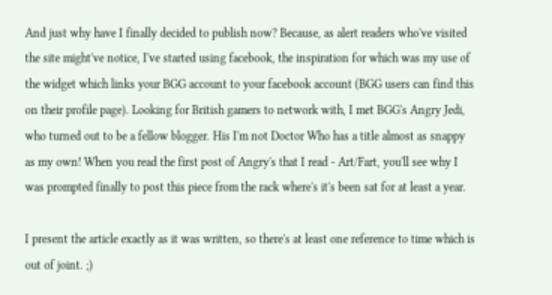And just why have I finally decided to publish now? Because, as alert readers who've visited the site might've notice, I've started using facebook, the inspiration for which was my use of the widget which links your BGG account to your facebook account (BGG users can find this on their profile page). Looking for British gamers to network with, I met BGG's Angry Jedi, who turned out to be a fellow blogger. His I'm not Doctor Who has a title almost as snappy as my own! When you read the first post of Angry's that I read - Art/Fart, you'll see why I was prompted finally to post this piece from the rack where's it's been sat for at least a year.

I present the article exactly as it was written, so there's at least one reference to time which is out of joint. ;)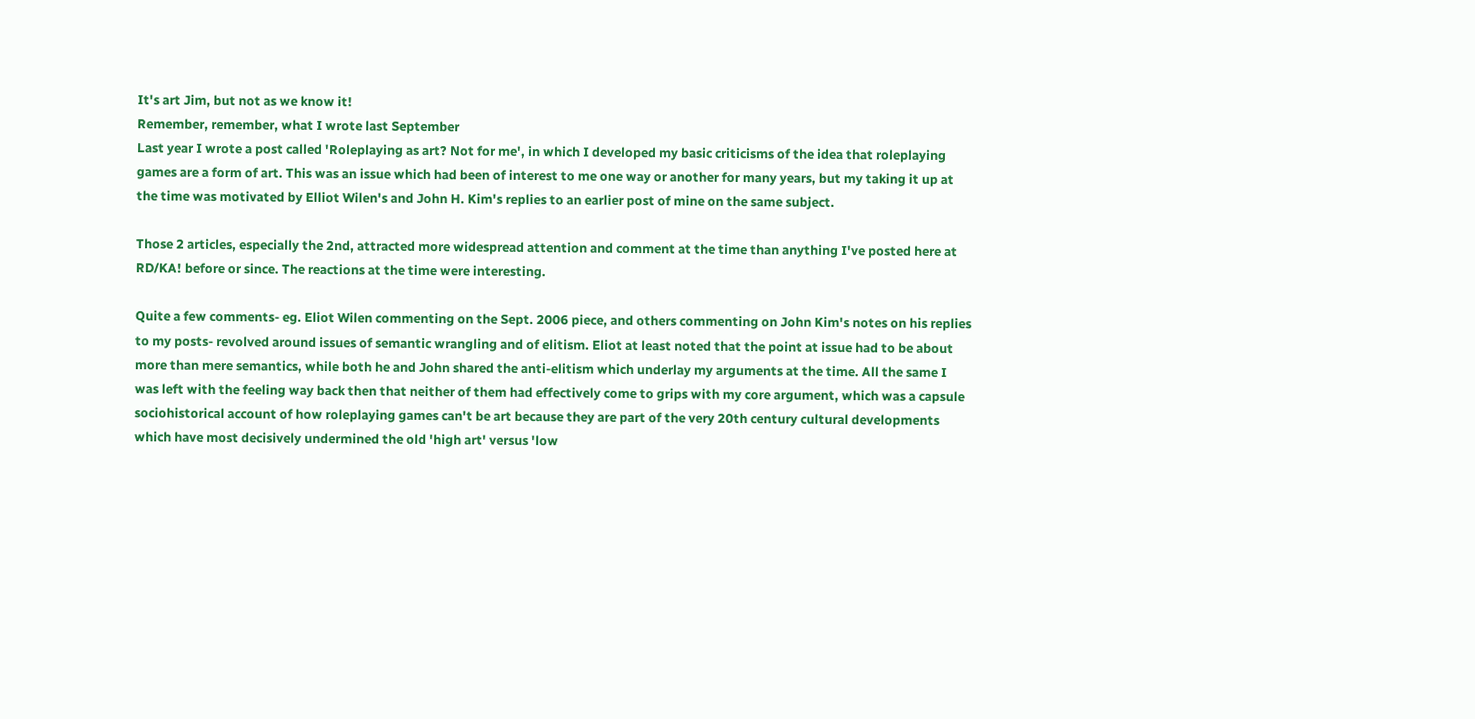It's art Jim, but not as we know it!
Remember, remember, what I wrote last September
Last year I wrote a post called 'Roleplaying as art? Not for me', in which I developed my basic criticisms of the idea that roleplaying games are a form of art. This was an issue which had been of interest to me one way or another for many years, but my taking it up at the time was motivated by Elliot Wilen's and John H. Kim's replies to an earlier post of mine on the same subject.

Those 2 articles, especially the 2nd, attracted more widespread attention and comment at the time than anything I've posted here at RD/KA! before or since. The reactions at the time were interesting.

Quite a few comments- eg. Eliot Wilen commenting on the Sept. 2006 piece, and others commenting on John Kim's notes on his replies to my posts- revolved around issues of semantic wrangling and of elitism. Eliot at least noted that the point at issue had to be about more than mere semantics, while both he and John shared the anti-elitism which underlay my arguments at the time. All the same I was left with the feeling way back then that neither of them had effectively come to grips with my core argument, which was a capsule sociohistorical account of how roleplaying games can't be art because they are part of the very 20th century cultural developments which have most decisively undermined the old 'high art' versus 'low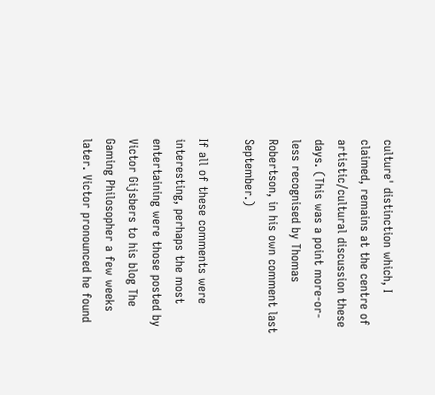culture' distinction which, I claimed, remains at the centre of artistic/cultural discussion these days. (This was a point more-or-less recognised by Thomas Robertson, in his own comment last September.)

If all of these comments were interesting, perhaps the most entertaining were those posted by Victor Gijsbers to his blog The Gaming Philosopher a few weeks later. Victor pronounced he found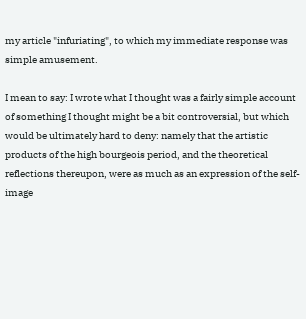my article "infuriating", to which my immediate response was simple amusement.

I mean to say: I wrote what I thought was a fairly simple account of something I thought might be a bit controversial, but which would be ultimately hard to deny: namely that the artistic products of the high bourgeois period, and the theoretical reflections thereupon, were as much as an expression of the self-image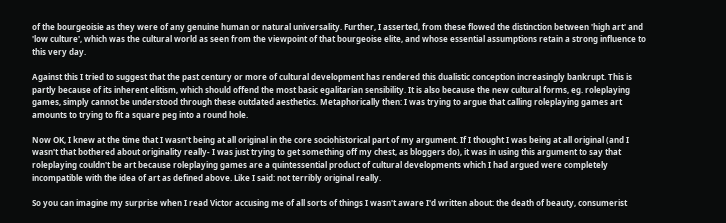of the bourgeoisie as they were of any genuine human or natural universality. Further, I asserted, from these flowed the distinction between 'high art' and 'low culture', which was the cultural world as seen from the viewpoint of that bourgeoise elite, and whose essential assumptions retain a strong influence to this very day.

Against this I tried to suggest that the past century or more of cultural development has rendered this dualistic conception increasingly bankrupt. This is partly because of its inherent elitism, which should offend the most basic egalitarian sensibility. It is also because the new cultural forms, eg. roleplaying games, simply cannot be understood through these outdated aesthetics. Metaphorically then: I was trying to argue that calling roleplaying games art amounts to trying to fit a square peg into a round hole.

Now OK, I knew at the time that I wasn't being at all original in the core sociohistorical part of my argument. If I thought I was being at all original (and I wasn't that bothered about originality really- I was just trying to get something off my chest, as bloggers do), it was in using this argument to say that roleplaying couldn't be art because roleplaying games are a quintessential product of cultural developments which I had argued were completely incompatible with the idea of art as defined above. Like I said: not terribly original really.

So you can imagine my surprise when I read Victor accusing me of all sorts of things I wasn't aware I'd written about: the death of beauty, consumerist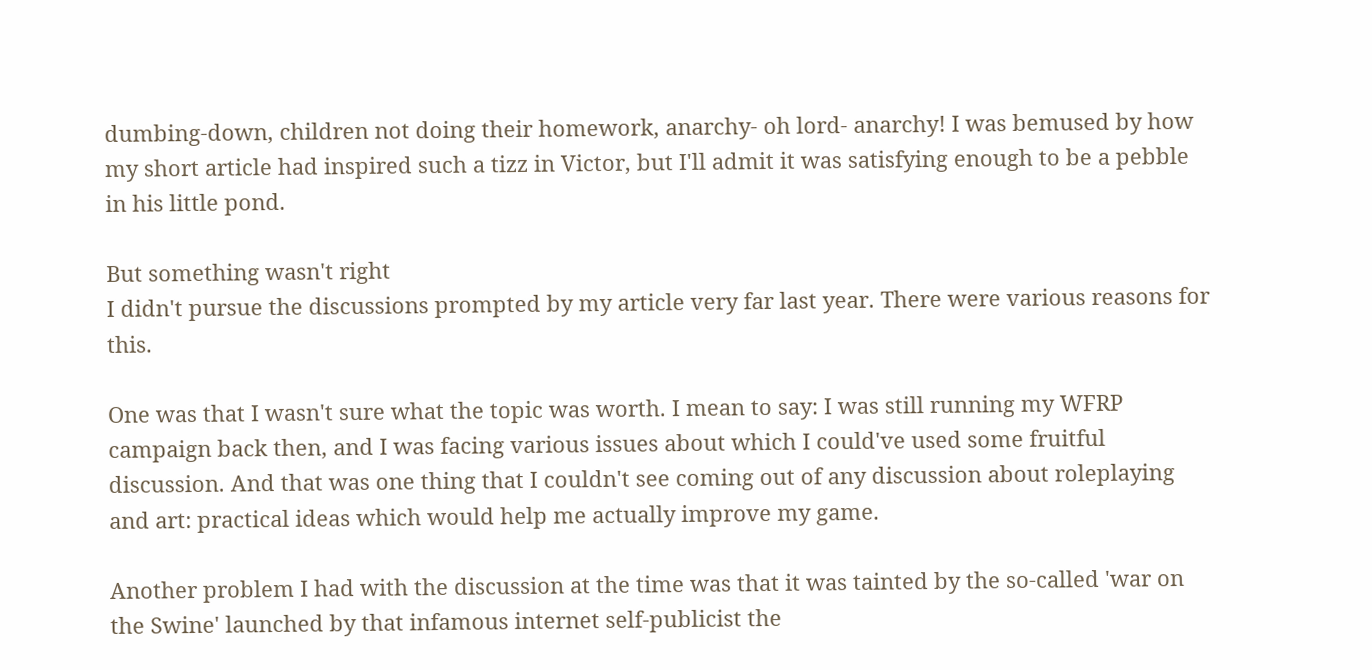dumbing-down, children not doing their homework, anarchy- oh lord- anarchy! I was bemused by how my short article had inspired such a tizz in Victor, but I'll admit it was satisfying enough to be a pebble in his little pond.

But something wasn't right
I didn't pursue the discussions prompted by my article very far last year. There were various reasons for this.

One was that I wasn't sure what the topic was worth. I mean to say: I was still running my WFRP campaign back then, and I was facing various issues about which I could've used some fruitful discussion. And that was one thing that I couldn't see coming out of any discussion about roleplaying and art: practical ideas which would help me actually improve my game.

Another problem I had with the discussion at the time was that it was tainted by the so-called 'war on the Swine' launched by that infamous internet self-publicist the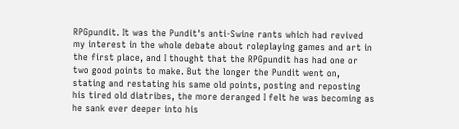RPGpundit. It was the Pundit's anti-Swine rants which had revived my interest in the whole debate about roleplaying games and art in the first place, and I thought that the RPGpundit has had one or two good points to make. But the longer the Pundit went on, stating and restating his same old points, posting and reposting his tired old diatribes, the more deranged I felt he was becoming as he sank ever deeper into his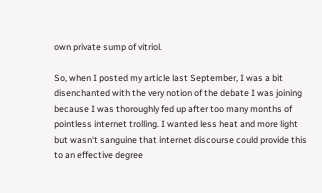own private sump of vitriol.

So, when I posted my article last September, I was a bit disenchanted with the very notion of the debate I was joining because I was thoroughly fed up after too many months of pointless internet trolling. I wanted less heat and more light but wasn't sanguine that internet discourse could provide this to an effective degree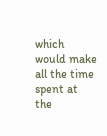which would make all the time spent at the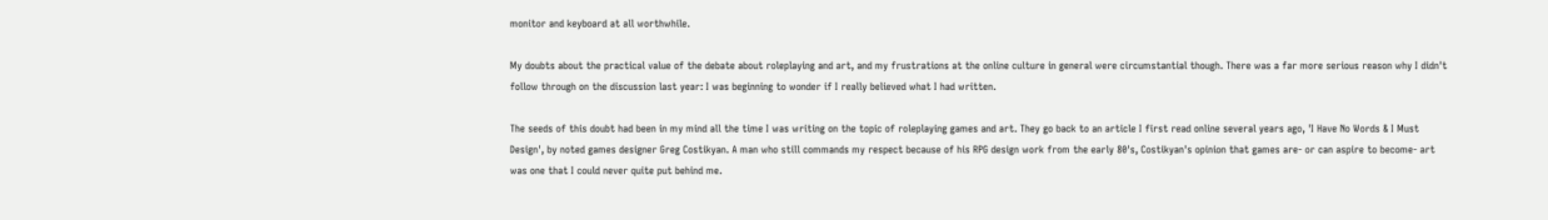monitor and keyboard at all worthwhile.

My doubts about the practical value of the debate about roleplaying and art, and my frustrations at the online culture in general were circumstantial though. There was a far more serious reason why I didn't follow through on the discussion last year: I was beginning to wonder if I really believed what I had written.

The seeds of this doubt had been in my mind all the time I was writing on the topic of roleplaying games and art. They go back to an article I first read online several years ago, 'I Have No Words & I Must Design', by noted games designer Greg Costikyan. A man who still commands my respect because of his RPG design work from the early 80's, Costikyan's opinion that games are- or can aspire to become- art was one that I could never quite put behind me.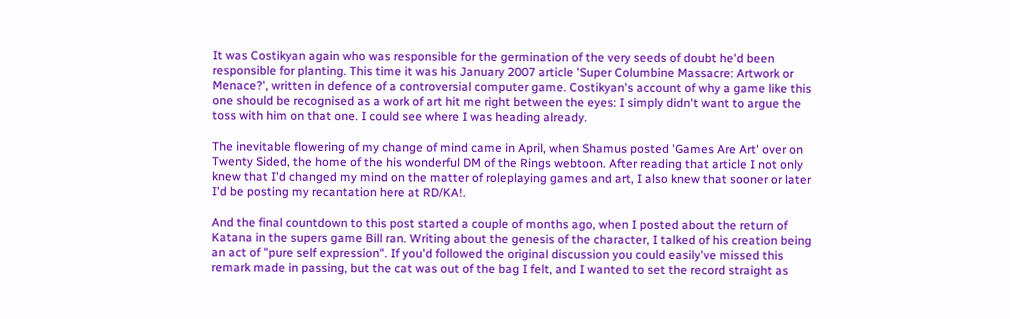It was Costikyan again who was responsible for the germination of the very seeds of doubt he'd been responsible for planting. This time it was his January 2007 article 'Super Columbine Massacre: Artwork or Menace?', written in defence of a controversial computer game. Costikyan's account of why a game like this one should be recognised as a work of art hit me right between the eyes: I simply didn't want to argue the toss with him on that one. I could see where I was heading already.

The inevitable flowering of my change of mind came in April, when Shamus posted 'Games Are Art' over on Twenty Sided, the home of the his wonderful DM of the Rings webtoon. After reading that article I not only knew that I'd changed my mind on the matter of roleplaying games and art, I also knew that sooner or later I'd be posting my recantation here at RD/KA!.

And the final countdown to this post started a couple of months ago, when I posted about the return of Katana in the supers game Bill ran. Writing about the genesis of the character, I talked of his creation being an act of "pure self expression". If you'd followed the original discussion you could easily've missed this remark made in passing, but the cat was out of the bag I felt, and I wanted to set the record straight as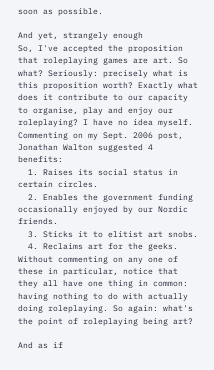soon as possible.

And yet, strangely enough
So, I've accepted the proposition that roleplaying games are art. So what? Seriously: precisely what is this proposition worth? Exactly what does it contribute to our capacity to organise, play and enjoy our roleplaying? I have no idea myself. Commenting on my Sept. 2006 post, Jonathan Walton suggested 4 benefits:
  1. Raises its social status in certain circles.
  2. Enables the government funding occasionally enjoyed by our Nordic friends.
  3. Sticks it to elitist art snobs.
  4. Reclaims art for the geeks.
Without commenting on any one of these in particular, notice that they all have one thing in common: having nothing to do with actually doing roleplaying. So again: what's the point of roleplaying being art?

And as if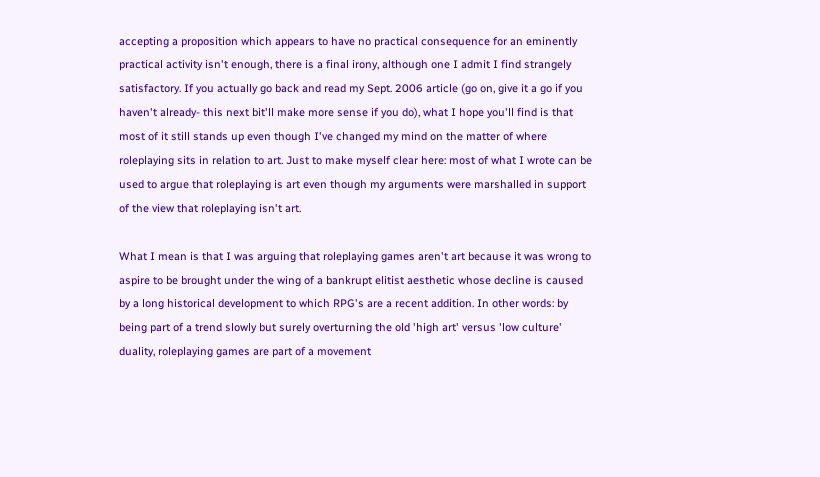accepting a proposition which appears to have no practical consequence for an eminently practical activity isn't enough, there is a final irony, although one I admit I find strangely satisfactory. If you actually go back and read my Sept. 2006 article (go on, give it a go if you haven't already- this next bit'll make more sense if you do), what I hope you'll find is that most of it still stands up even though I've changed my mind on the matter of where roleplaying sits in relation to art. Just to make myself clear here: most of what I wrote can be used to argue that roleplaying is art even though my arguments were marshalled in support of the view that roleplaying isn't art.

What I mean is that I was arguing that roleplaying games aren't art because it was wrong to aspire to be brought under the wing of a bankrupt elitist aesthetic whose decline is caused by a long historical development to which RPG's are a recent addition. In other words: by being part of a trend slowly but surely overturning the old 'high art' versus 'low culture' duality, roleplaying games are part of a movement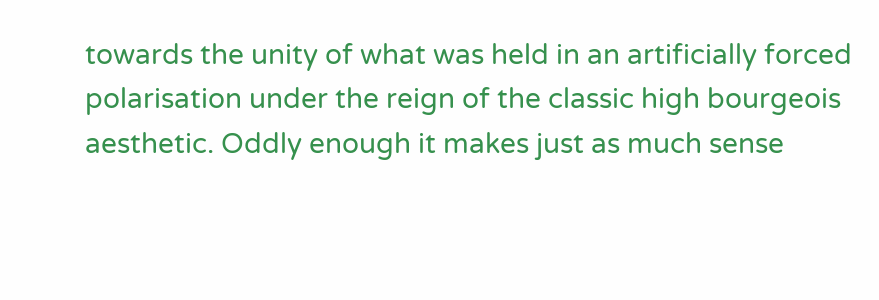towards the unity of what was held in an artificially forced polarisation under the reign of the classic high bourgeois aesthetic. Oddly enough it makes just as much sense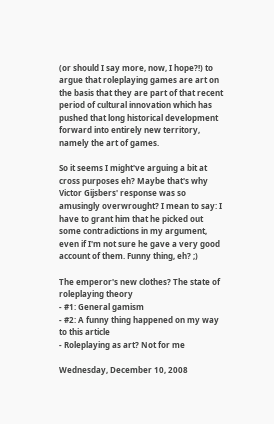(or should I say more, now, I hope?!) to argue that roleplaying games are art on the basis that they are part of that recent period of cultural innovation which has pushed that long historical development forward into entirely new territory, namely the art of games.

So it seems I might've arguing a bit at cross purposes eh? Maybe that's why Victor Gijsbers' response was so amusingly overwrought? I mean to say: I have to grant him that he picked out some contradictions in my argument, even if I'm not sure he gave a very good account of them. Funny thing, eh? ;)

The emperor's new clothes? The state of roleplaying theory
- #1: General gamism
- #2: A funny thing happened on my way to this article
- Roleplaying as art? Not for me

Wednesday, December 10, 2008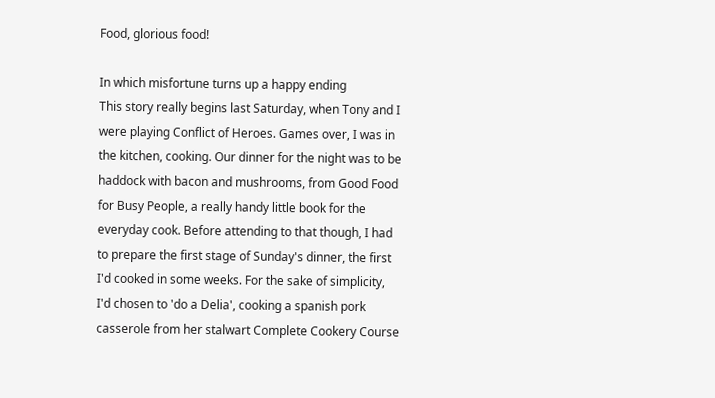Food, glorious food!

In which misfortune turns up a happy ending
This story really begins last Saturday, when Tony and I were playing Conflict of Heroes. Games over, I was in the kitchen, cooking. Our dinner for the night was to be haddock with bacon and mushrooms, from Good Food for Busy People, a really handy little book for the everyday cook. Before attending to that though, I had to prepare the first stage of Sunday's dinner, the first I'd cooked in some weeks. For the sake of simplicity, I'd chosen to 'do a Delia', cooking a spanish pork casserole from her stalwart Complete Cookery Course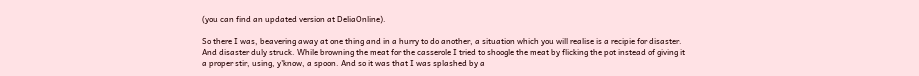(you can find an updated version at DeliaOnline).

So there I was, beavering away at one thing and in a hurry to do another, a situation which you will realise is a recipie for disaster. And disaster duly struck. While browning the meat for the casserole I tried to shoogle the meat by flicking the pot instead of giving it a proper stir, using, y'know, a spoon. And so it was that I was splashed by a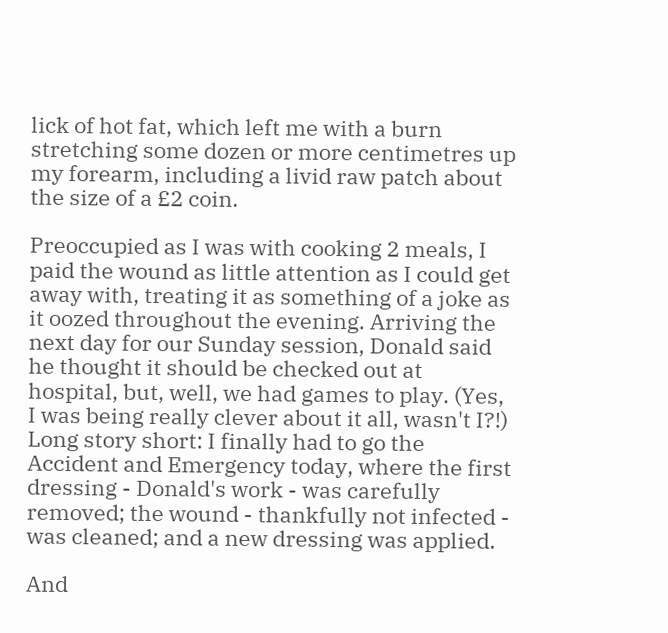lick of hot fat, which left me with a burn stretching some dozen or more centimetres up my forearm, including a livid raw patch about the size of a £2 coin.

Preoccupied as I was with cooking 2 meals, I paid the wound as little attention as I could get away with, treating it as something of a joke as it oozed throughout the evening. Arriving the next day for our Sunday session, Donald said he thought it should be checked out at hospital, but, well, we had games to play. (Yes, I was being really clever about it all, wasn't I?!) Long story short: I finally had to go the Accident and Emergency today, where the first dressing - Donald's work - was carefully removed; the wound - thankfully not infected - was cleaned; and a new dressing was applied.

And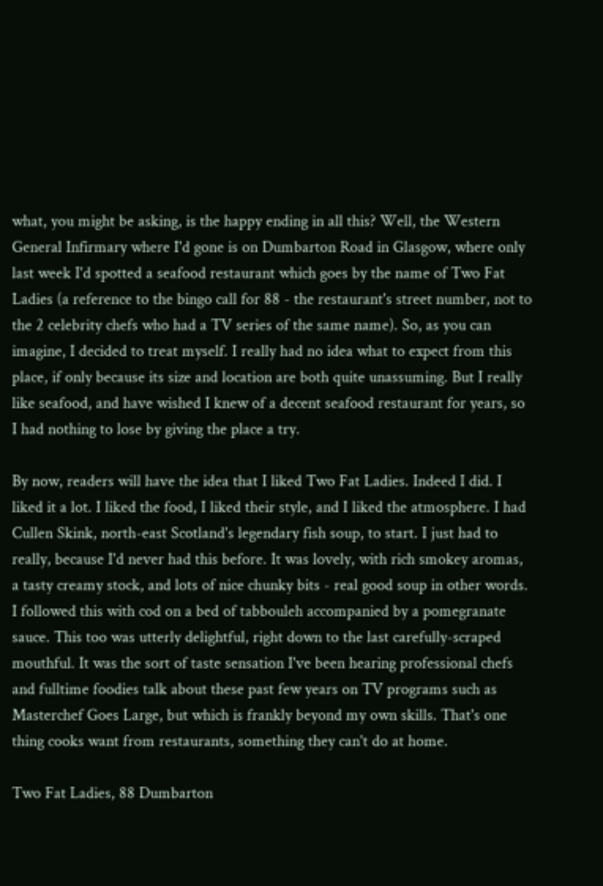what, you might be asking, is the happy ending in all this? Well, the Western General Infirmary where I'd gone is on Dumbarton Road in Glasgow, where only last week I'd spotted a seafood restaurant which goes by the name of Two Fat Ladies (a reference to the bingo call for 88 - the restaurant's street number, not to the 2 celebrity chefs who had a TV series of the same name). So, as you can imagine, I decided to treat myself. I really had no idea what to expect from this place, if only because its size and location are both quite unassuming. But I really like seafood, and have wished I knew of a decent seafood restaurant for years, so I had nothing to lose by giving the place a try.

By now, readers will have the idea that I liked Two Fat Ladies. Indeed I did. I liked it a lot. I liked the food, I liked their style, and I liked the atmosphere. I had Cullen Skink, north-east Scotland's legendary fish soup, to start. I just had to really, because I'd never had this before. It was lovely, with rich smokey aromas, a tasty creamy stock, and lots of nice chunky bits - real good soup in other words. I followed this with cod on a bed of tabbouleh accompanied by a pomegranate sauce. This too was utterly delightful, right down to the last carefully-scraped mouthful. It was the sort of taste sensation I've been hearing professional chefs and fulltime foodies talk about these past few years on TV programs such as Masterchef Goes Large, but which is frankly beyond my own skills. That's one thing cooks want from restaurants, something they can't do at home.

Two Fat Ladies, 88 Dumbarton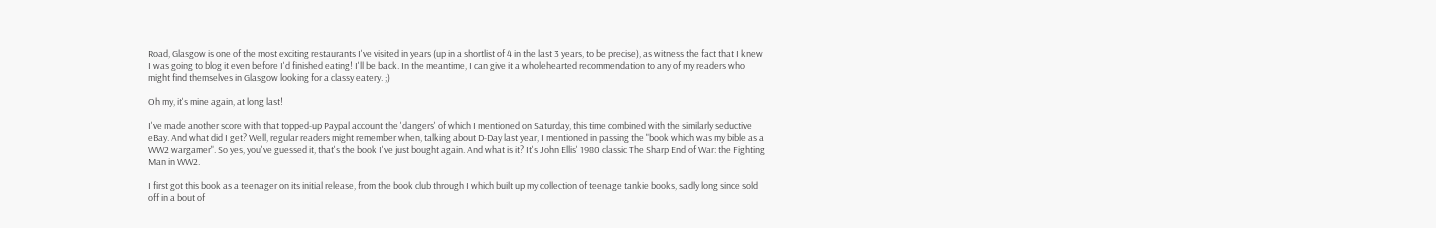Road, Glasgow is one of the most exciting restaurants I've visited in years (up in a shortlist of 4 in the last 3 years, to be precise), as witness the fact that I knew I was going to blog it even before I'd finished eating! I'll be back. In the meantime, I can give it a wholehearted recommendation to any of my readers who might find themselves in Glasgow looking for a classy eatery. ;)

Oh my, it's mine again, at long last!

I've made another score with that topped-up Paypal account the 'dangers' of which I mentioned on Saturday, this time combined with the similarly seductive eBay. And what did I get? Well, regular readers might remember when, talking about D-Day last year, I mentioned in passing the "book which was my bible as a WW2 wargamer". So yes, you've guessed it, that's the book I've just bought again. And what is it? It's John Ellis' 1980 classic The Sharp End of War: the Fighting Man in WW2.

I first got this book as a teenager on its initial release, from the book club through I which built up my collection of teenage tankie books, sadly long since sold off in a bout of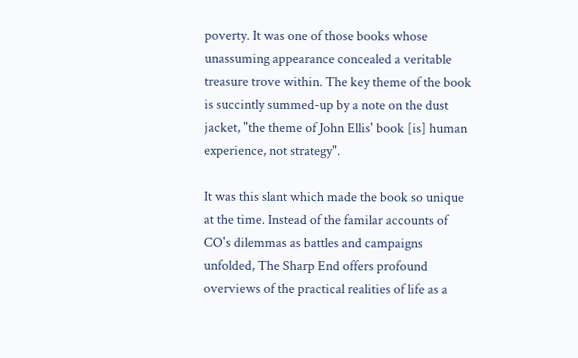poverty. It was one of those books whose unassuming appearance concealed a veritable treasure trove within. The key theme of the book is succintly summed-up by a note on the dust jacket, "the theme of John Ellis' book [is] human experience, not strategy".

It was this slant which made the book so unique at the time. Instead of the familar accounts of CO's dilemmas as battles and campaigns unfolded, The Sharp End offers profound overviews of the practical realities of life as a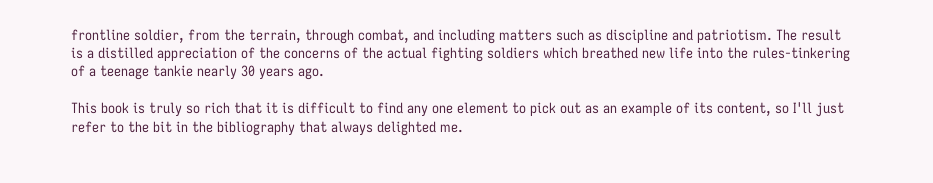frontline soldier, from the terrain, through combat, and including matters such as discipline and patriotism. The result is a distilled appreciation of the concerns of the actual fighting soldiers which breathed new life into the rules-tinkering of a teenage tankie nearly 30 years ago.

This book is truly so rich that it is difficult to find any one element to pick out as an example of its content, so I'll just refer to the bit in the bibliography that always delighted me.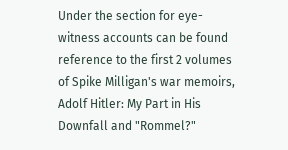Under the section for eye-witness accounts can be found reference to the first 2 volumes of Spike Milligan's war memoirs, Adolf Hitler: My Part in His Downfall and "Rommel?"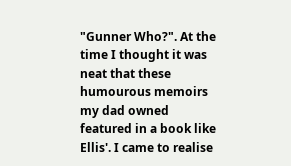"Gunner Who?". At the time I thought it was neat that these humourous memoirs my dad owned featured in a book like Ellis'. I came to realise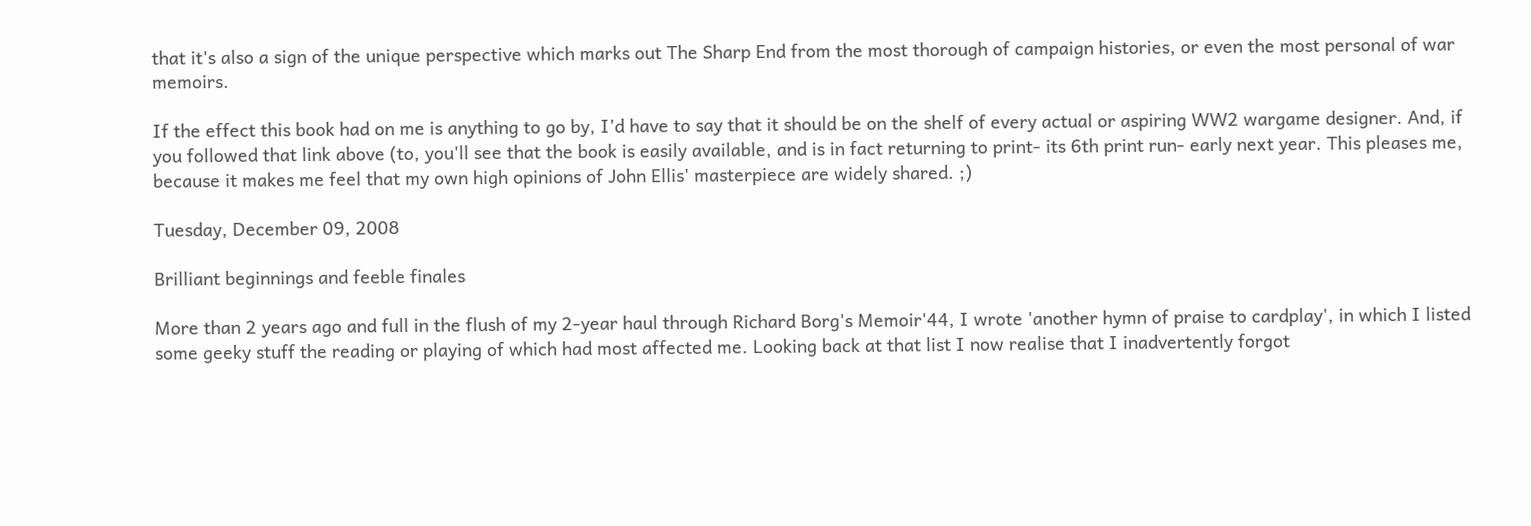that it's also a sign of the unique perspective which marks out The Sharp End from the most thorough of campaign histories, or even the most personal of war memoirs.

If the effect this book had on me is anything to go by, I'd have to say that it should be on the shelf of every actual or aspiring WW2 wargame designer. And, if you followed that link above (to, you'll see that the book is easily available, and is in fact returning to print- its 6th print run- early next year. This pleases me, because it makes me feel that my own high opinions of John Ellis' masterpiece are widely shared. ;)

Tuesday, December 09, 2008

Brilliant beginnings and feeble finales

More than 2 years ago and full in the flush of my 2-year haul through Richard Borg's Memoir'44, I wrote 'another hymn of praise to cardplay', in which I listed some geeky stuff the reading or playing of which had most affected me. Looking back at that list I now realise that I inadvertently forgot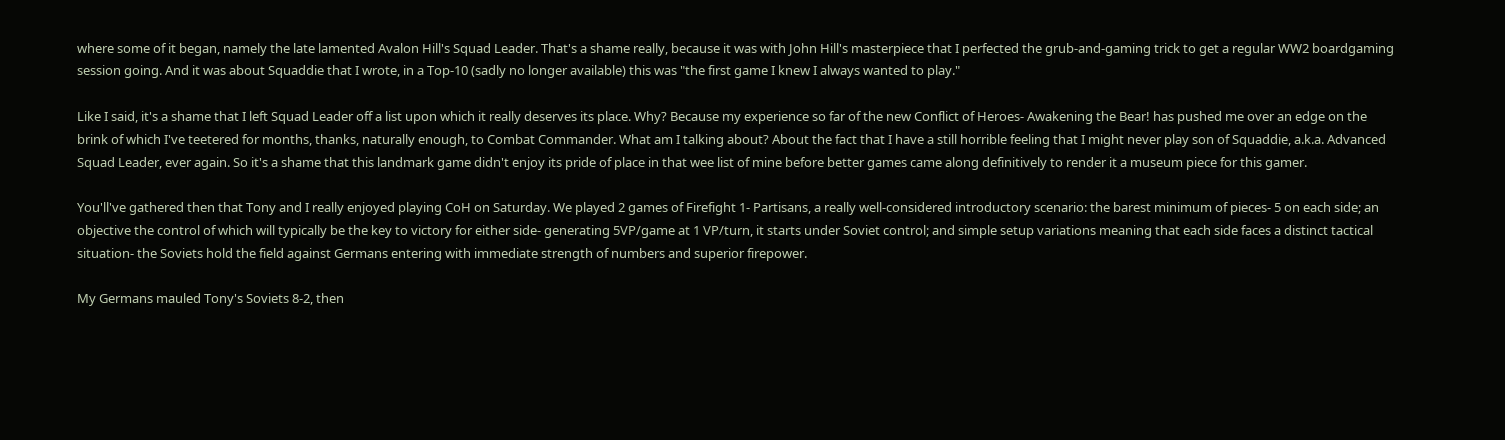where some of it began, namely the late lamented Avalon Hill's Squad Leader. That's a shame really, because it was with John Hill's masterpiece that I perfected the grub-and-gaming trick to get a regular WW2 boardgaming session going. And it was about Squaddie that I wrote, in a Top-10 (sadly no longer available) this was "the first game I knew I always wanted to play."

Like I said, it's a shame that I left Squad Leader off a list upon which it really deserves its place. Why? Because my experience so far of the new Conflict of Heroes- Awakening the Bear! has pushed me over an edge on the brink of which I've teetered for months, thanks, naturally enough, to Combat Commander. What am I talking about? About the fact that I have a still horrible feeling that I might never play son of Squaddie, a.k.a. Advanced Squad Leader, ever again. So it's a shame that this landmark game didn't enjoy its pride of place in that wee list of mine before better games came along definitively to render it a museum piece for this gamer.

You'll've gathered then that Tony and I really enjoyed playing CoH on Saturday. We played 2 games of Firefight 1- Partisans, a really well-considered introductory scenario: the barest minimum of pieces- 5 on each side; an objective the control of which will typically be the key to victory for either side- generating 5VP/game at 1 VP/turn, it starts under Soviet control; and simple setup variations meaning that each side faces a distinct tactical situation- the Soviets hold the field against Germans entering with immediate strength of numbers and superior firepower.

My Germans mauled Tony's Soviets 8-2, then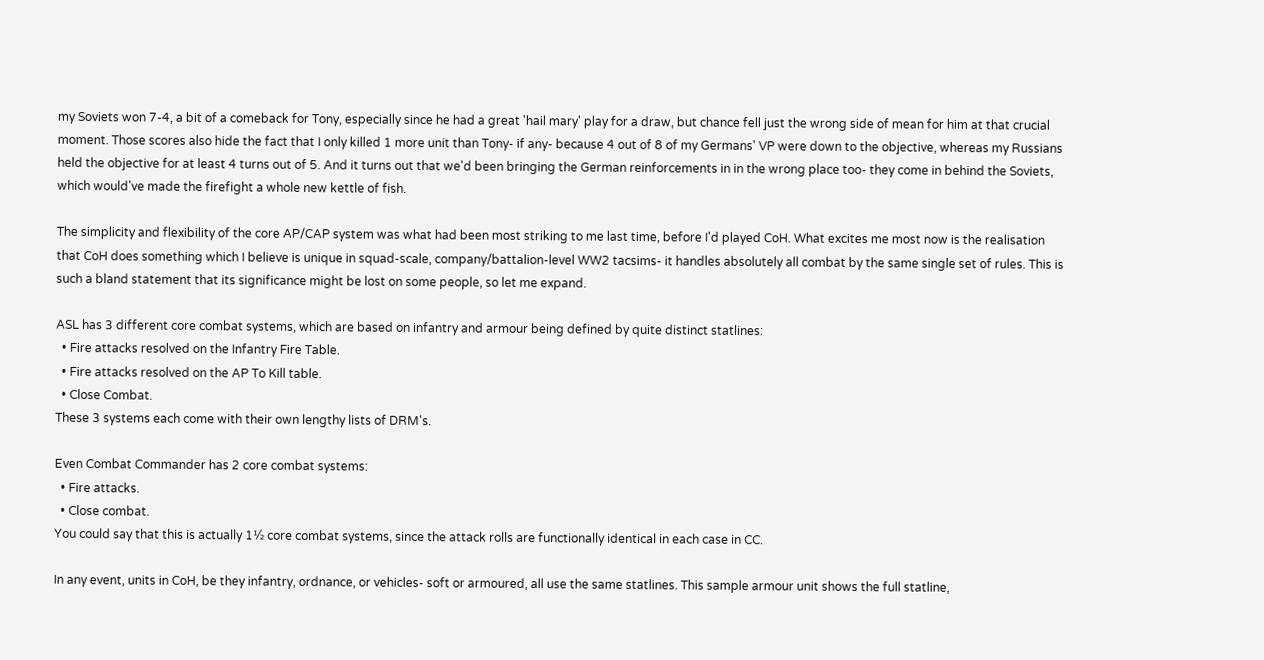my Soviets won 7-4, a bit of a comeback for Tony, especially since he had a great 'hail mary' play for a draw, but chance fell just the wrong side of mean for him at that crucial moment. Those scores also hide the fact that I only killed 1 more unit than Tony- if any- because 4 out of 8 of my Germans' VP were down to the objective, whereas my Russians held the objective for at least 4 turns out of 5. And it turns out that we'd been bringing the German reinforcements in in the wrong place too- they come in behind the Soviets, which would've made the firefight a whole new kettle of fish.

The simplicity and flexibility of the core AP/CAP system was what had been most striking to me last time, before I'd played CoH. What excites me most now is the realisation that CoH does something which I believe is unique in squad-scale, company/battalion-level WW2 tacsims- it handles absolutely all combat by the same single set of rules. This is such a bland statement that its significance might be lost on some people, so let me expand.

ASL has 3 different core combat systems, which are based on infantry and armour being defined by quite distinct statlines:
  • Fire attacks resolved on the Infantry Fire Table.
  • Fire attacks resolved on the AP To Kill table.
  • Close Combat.
These 3 systems each come with their own lengthy lists of DRM's.

Even Combat Commander has 2 core combat systems:
  • Fire attacks.
  • Close combat.
You could say that this is actually 1½ core combat systems, since the attack rolls are functionally identical in each case in CC.

In any event, units in CoH, be they infantry, ordnance, or vehicles- soft or armoured, all use the same statlines. This sample armour unit shows the full statline,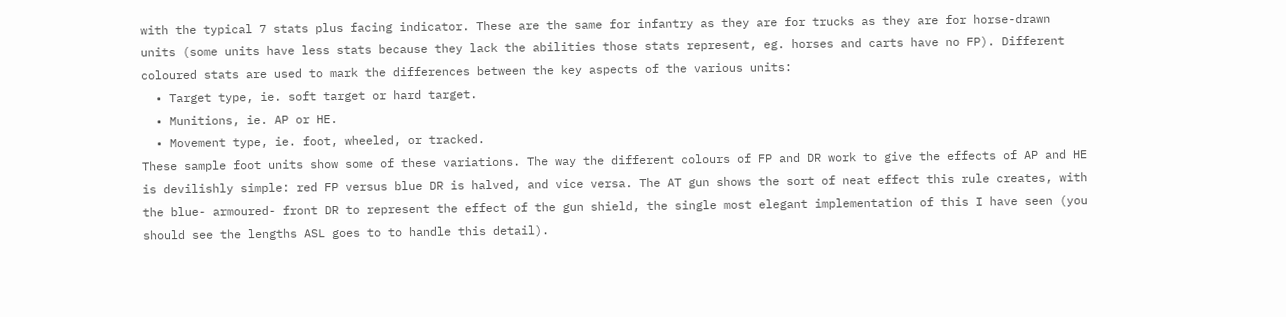with the typical 7 stats plus facing indicator. These are the same for infantry as they are for trucks as they are for horse-drawn units (some units have less stats because they lack the abilities those stats represent, eg. horses and carts have no FP). Different coloured stats are used to mark the differences between the key aspects of the various units:
  • Target type, ie. soft target or hard target.
  • Munitions, ie. AP or HE.
  • Movement type, ie. foot, wheeled, or tracked.
These sample foot units show some of these variations. The way the different colours of FP and DR work to give the effects of AP and HE is devilishly simple: red FP versus blue DR is halved, and vice versa. The AT gun shows the sort of neat effect this rule creates, with the blue- armoured- front DR to represent the effect of the gun shield, the single most elegant implementation of this I have seen (you should see the lengths ASL goes to to handle this detail).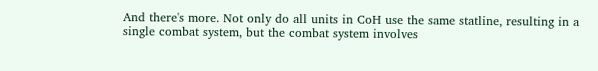And there's more. Not only do all units in CoH use the same statline, resulting in a single combat system, but the combat system involves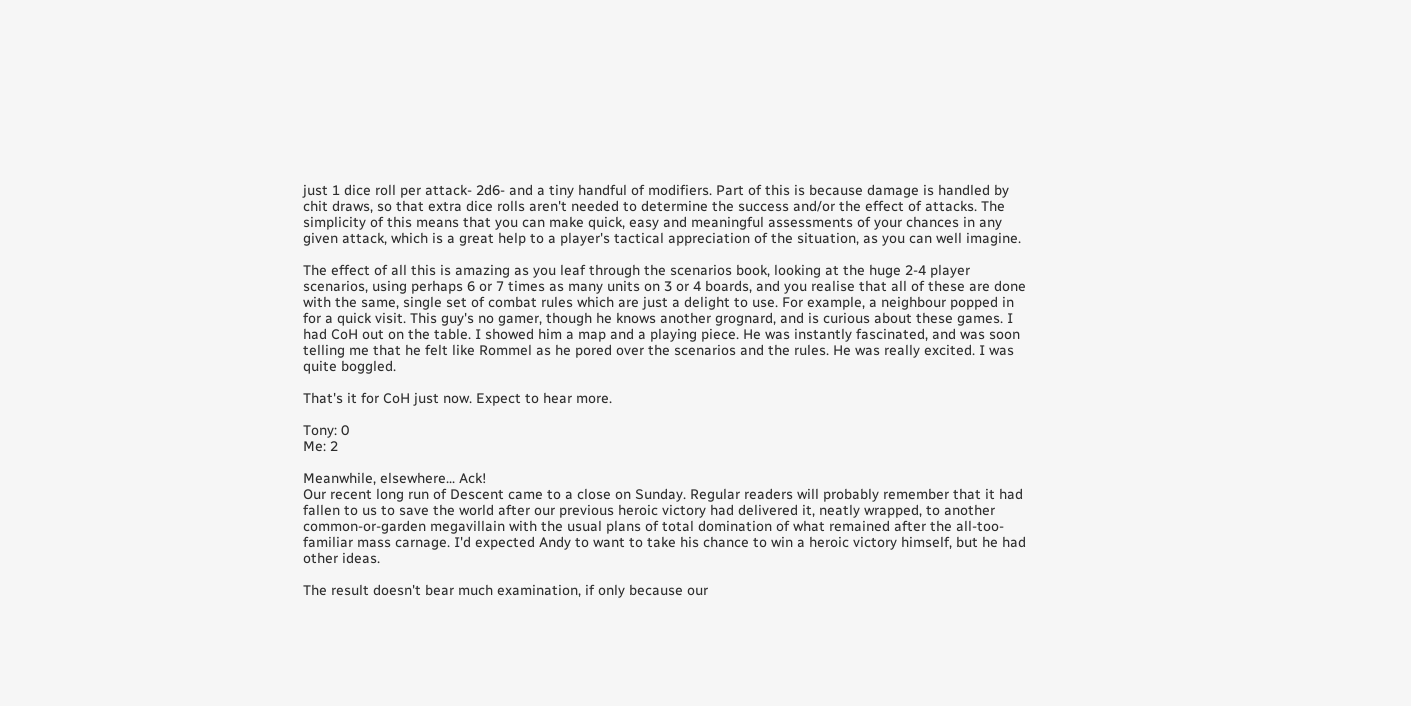just 1 dice roll per attack- 2d6- and a tiny handful of modifiers. Part of this is because damage is handled by chit draws, so that extra dice rolls aren't needed to determine the success and/or the effect of attacks. The simplicity of this means that you can make quick, easy and meaningful assessments of your chances in any given attack, which is a great help to a player's tactical appreciation of the situation, as you can well imagine.

The effect of all this is amazing as you leaf through the scenarios book, looking at the huge 2-4 player scenarios, using perhaps 6 or 7 times as many units on 3 or 4 boards, and you realise that all of these are done with the same, single set of combat rules which are just a delight to use. For example, a neighbour popped in for a quick visit. This guy's no gamer, though he knows another grognard, and is curious about these games. I had CoH out on the table. I showed him a map and a playing piece. He was instantly fascinated, and was soon telling me that he felt like Rommel as he pored over the scenarios and the rules. He was really excited. I was quite boggled.

That's it for CoH just now. Expect to hear more.

Tony: 0
Me: 2

Meanwhile, elsewhere... Ack!
Our recent long run of Descent came to a close on Sunday. Regular readers will probably remember that it had fallen to us to save the world after our previous heroic victory had delivered it, neatly wrapped, to another common-or-garden megavillain with the usual plans of total domination of what remained after the all-too-familiar mass carnage. I'd expected Andy to want to take his chance to win a heroic victory himself, but he had other ideas.

The result doesn't bear much examination, if only because our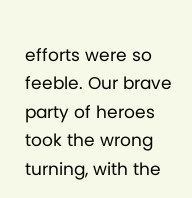efforts were so feeble. Our brave party of heroes took the wrong turning, with the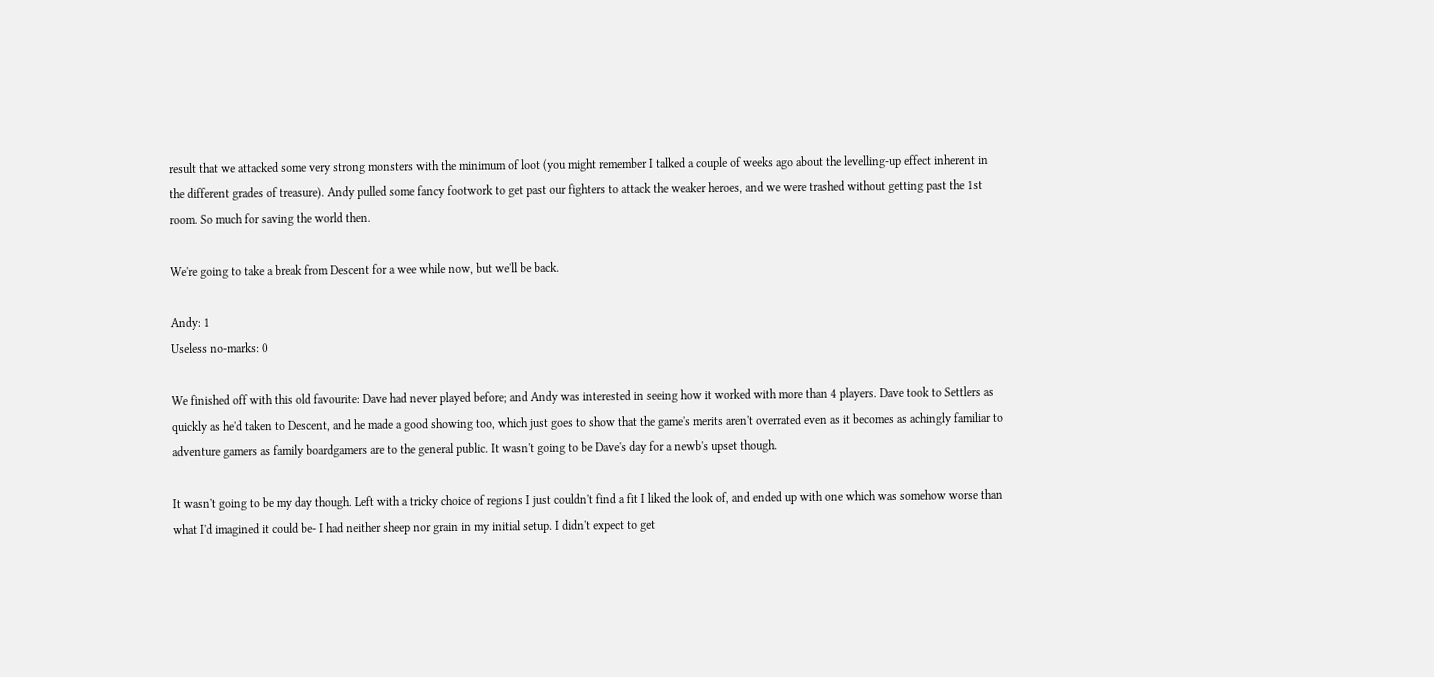result that we attacked some very strong monsters with the minimum of loot (you might remember I talked a couple of weeks ago about the levelling-up effect inherent in the different grades of treasure). Andy pulled some fancy footwork to get past our fighters to attack the weaker heroes, and we were trashed without getting past the 1st room. So much for saving the world then.

We're going to take a break from Descent for a wee while now, but we'll be back.

Andy: 1
Useless no-marks: 0

We finished off with this old favourite: Dave had never played before; and Andy was interested in seeing how it worked with more than 4 players. Dave took to Settlers as quickly as he'd taken to Descent, and he made a good showing too, which just goes to show that the game's merits aren't overrated even as it becomes as achingly familiar to adventure gamers as family boardgamers are to the general public. It wasn't going to be Dave's day for a newb's upset though.

It wasn't going to be my day though. Left with a tricky choice of regions I just couldn't find a fit I liked the look of, and ended up with one which was somehow worse than what I'd imagined it could be- I had neither sheep nor grain in my initial setup. I didn't expect to get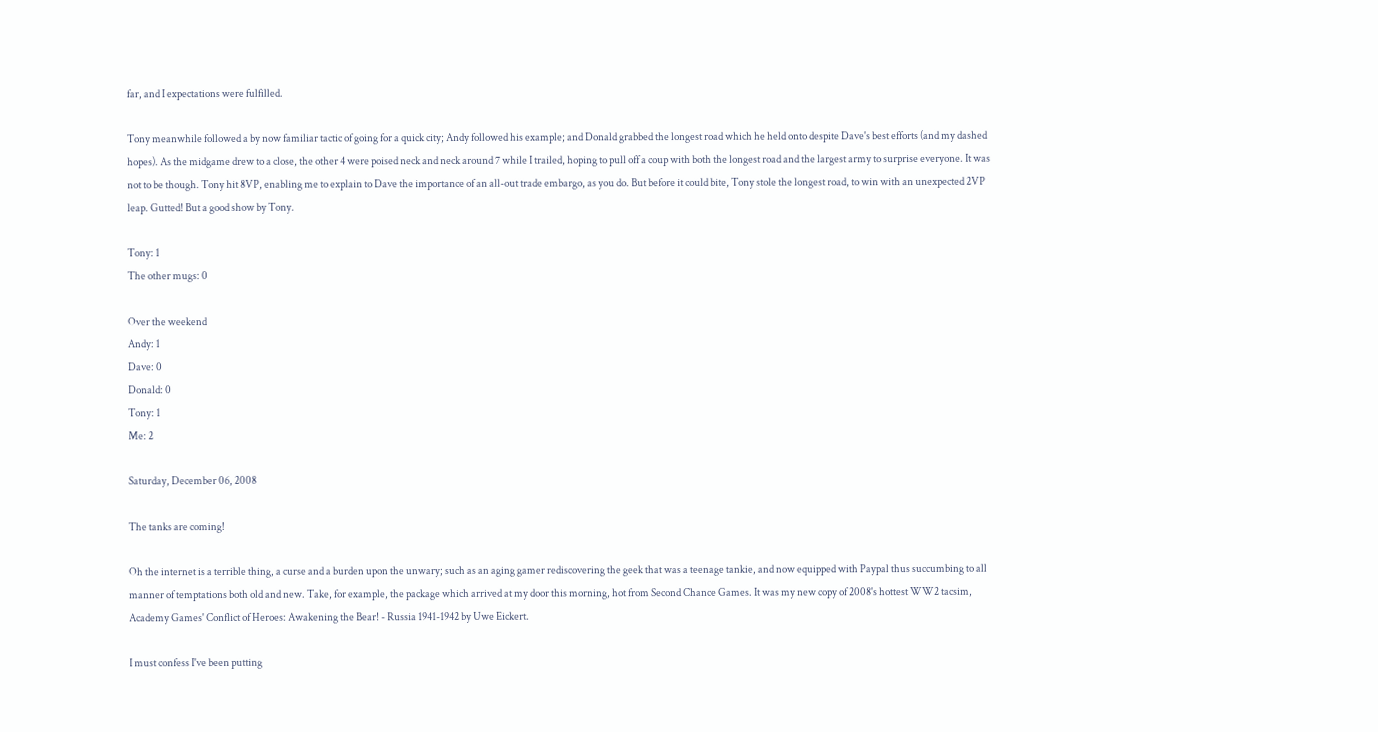far, and I expectations were fulfilled.

Tony meanwhile followed a by now familiar tactic of going for a quick city; Andy followed his example; and Donald grabbed the longest road which he held onto despite Dave's best efforts (and my dashed hopes). As the midgame drew to a close, the other 4 were poised neck and neck around 7 while I trailed, hoping to pull off a coup with both the longest road and the largest army to surprise everyone. It was not to be though. Tony hit 8VP, enabling me to explain to Dave the importance of an all-out trade embargo, as you do. But before it could bite, Tony stole the longest road, to win with an unexpected 2VP leap. Gutted! But a good show by Tony.

Tony: 1
The other mugs: 0

Over the weekend
Andy: 1
Dave: 0
Donald: 0
Tony: 1
Me: 2

Saturday, December 06, 2008

The tanks are coming!

Oh the internet is a terrible thing, a curse and a burden upon the unwary; such as an aging gamer rediscovering the geek that was a teenage tankie, and now equipped with Paypal thus succumbing to all manner of temptations both old and new. Take, for example, the package which arrived at my door this morning, hot from Second Chance Games. It was my new copy of 2008's hottest WW2 tacsim, Academy Games' Conflict of Heroes: Awakening the Bear! - Russia 1941-1942 by Uwe Eickert.

I must confess I've been putting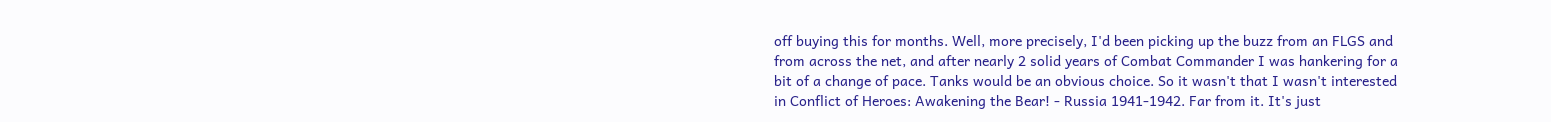off buying this for months. Well, more precisely, I'd been picking up the buzz from an FLGS and from across the net, and after nearly 2 solid years of Combat Commander I was hankering for a bit of a change of pace. Tanks would be an obvious choice. So it wasn't that I wasn't interested in Conflict of Heroes: Awakening the Bear! - Russia 1941-1942. Far from it. It's just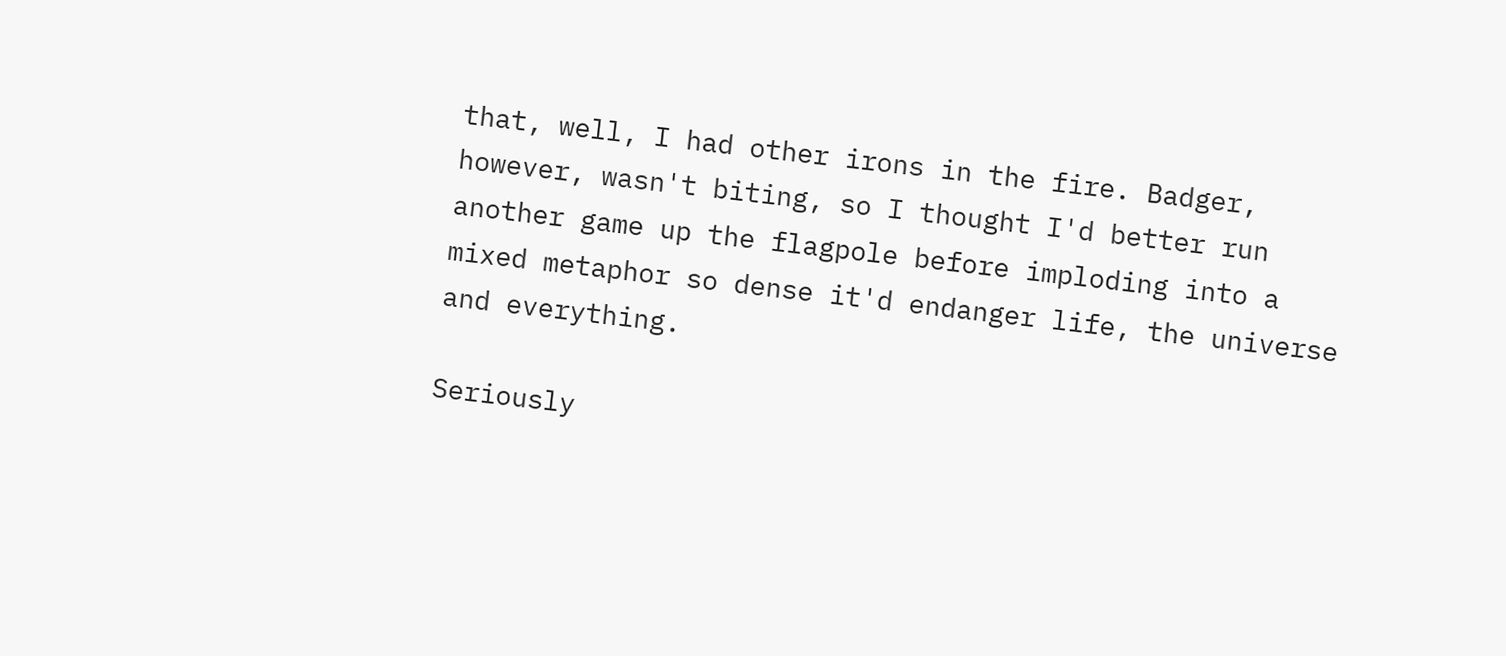that, well, I had other irons in the fire. Badger, however, wasn't biting, so I thought I'd better run another game up the flagpole before imploding into a mixed metaphor so dense it'd endanger life, the universe and everything.

Seriously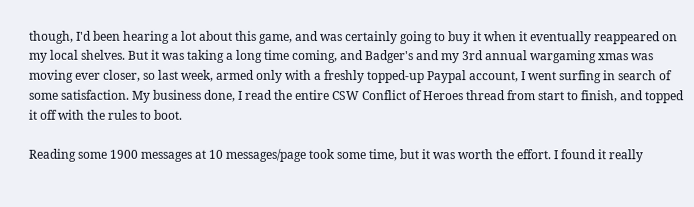though, I'd been hearing a lot about this game, and was certainly going to buy it when it eventually reappeared on my local shelves. But it was taking a long time coming, and Badger's and my 3rd annual wargaming xmas was moving ever closer, so last week, armed only with a freshly topped-up Paypal account, I went surfing in search of some satisfaction. My business done, I read the entire CSW Conflict of Heroes thread from start to finish, and topped it off with the rules to boot.

Reading some 1900 messages at 10 messages/page took some time, but it was worth the effort. I found it really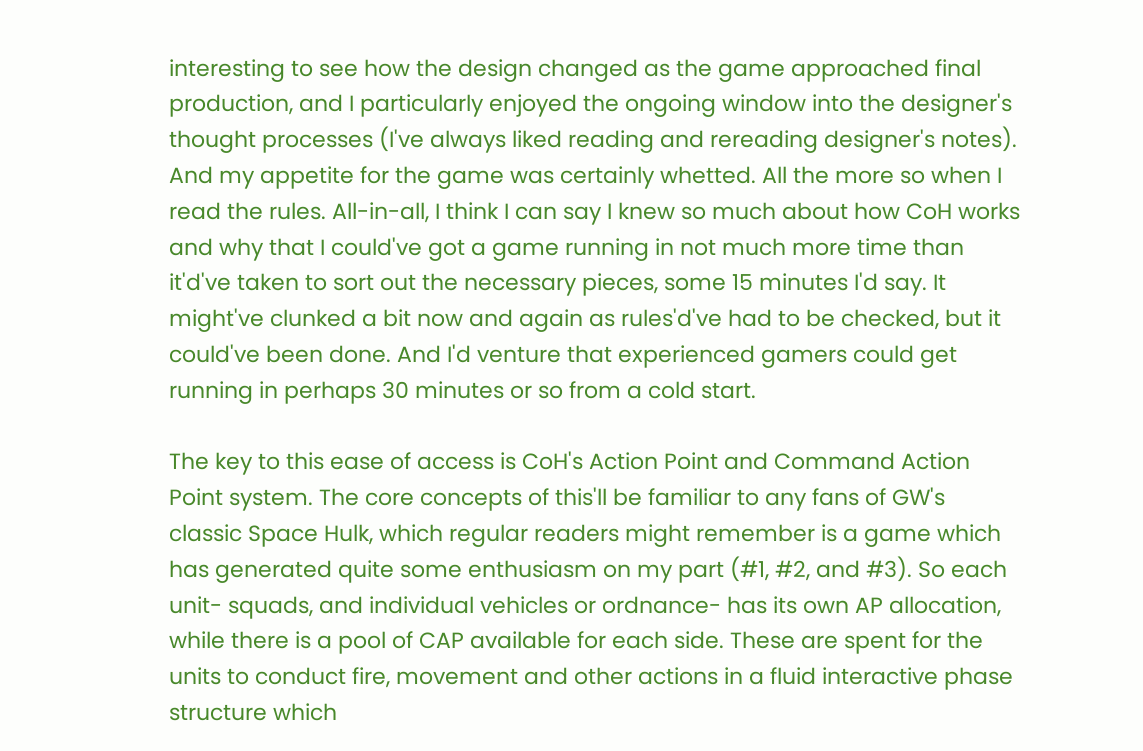interesting to see how the design changed as the game approached final production, and I particularly enjoyed the ongoing window into the designer's thought processes (I've always liked reading and rereading designer's notes). And my appetite for the game was certainly whetted. All the more so when I read the rules. All-in-all, I think I can say I knew so much about how CoH works and why that I could've got a game running in not much more time than it'd've taken to sort out the necessary pieces, some 15 minutes I'd say. It might've clunked a bit now and again as rules'd've had to be checked, but it could've been done. And I'd venture that experienced gamers could get running in perhaps 30 minutes or so from a cold start.

The key to this ease of access is CoH's Action Point and Command Action Point system. The core concepts of this'll be familiar to any fans of GW's classic Space Hulk, which regular readers might remember is a game which has generated quite some enthusiasm on my part (#1, #2, and #3). So each unit- squads, and individual vehicles or ordnance- has its own AP allocation, while there is a pool of CAP available for each side. These are spent for the units to conduct fire, movement and other actions in a fluid interactive phase structure which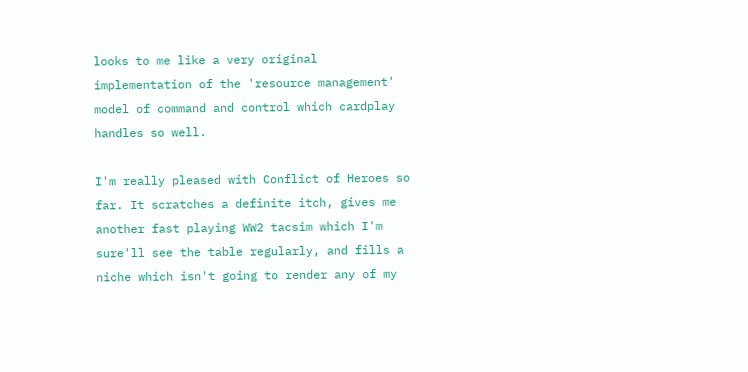looks to me like a very original implementation of the 'resource management' model of command and control which cardplay handles so well.

I'm really pleased with Conflict of Heroes so far. It scratches a definite itch, gives me another fast playing WW2 tacsim which I'm sure'll see the table regularly, and fills a niche which isn't going to render any of my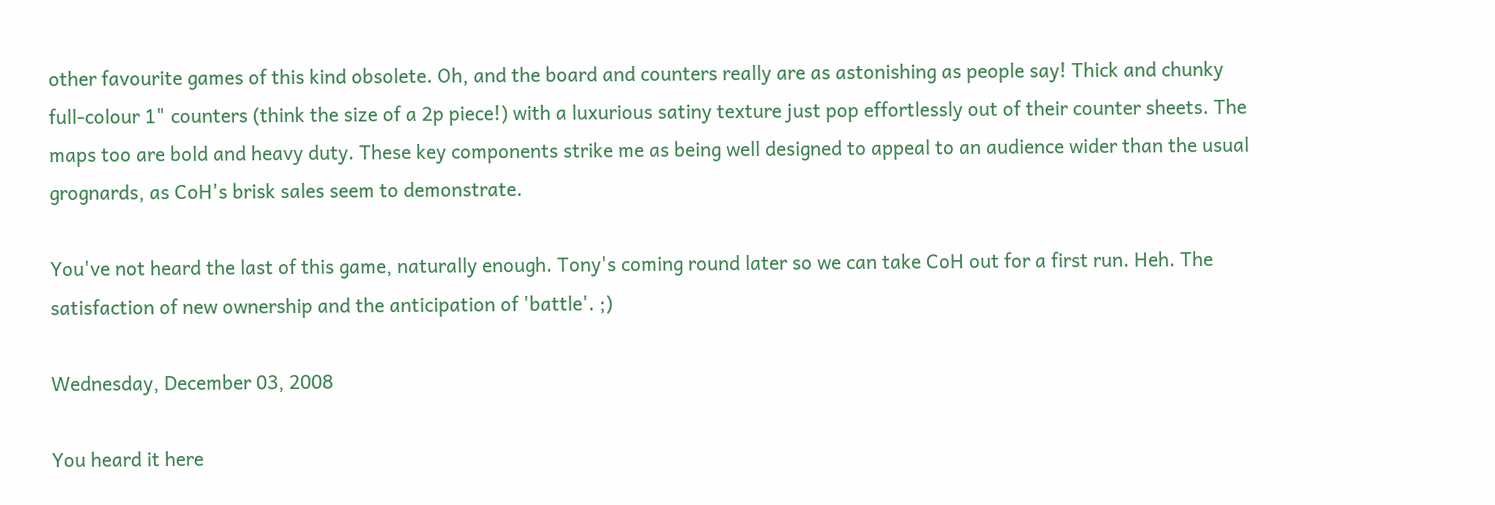other favourite games of this kind obsolete. Oh, and the board and counters really are as astonishing as people say! Thick and chunky full-colour 1" counters (think the size of a 2p piece!) with a luxurious satiny texture just pop effortlessly out of their counter sheets. The maps too are bold and heavy duty. These key components strike me as being well designed to appeal to an audience wider than the usual grognards, as CoH's brisk sales seem to demonstrate.

You've not heard the last of this game, naturally enough. Tony's coming round later so we can take CoH out for a first run. Heh. The satisfaction of new ownership and the anticipation of 'battle'. ;)

Wednesday, December 03, 2008

You heard it here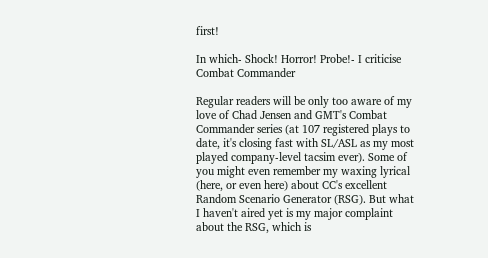first!

In which- Shock! Horror! Probe!- I criticise Combat Commander

Regular readers will be only too aware of my love of Chad Jensen and GMT's Combat Commander series (at 107 registered plays to date, it's closing fast with SL/ASL as my most played company-level tacsim ever). Some of you might even remember my waxing lyrical (here, or even here) about CC's excellent Random Scenario Generator (RSG). But what I haven't aired yet is my major complaint about the RSG, which is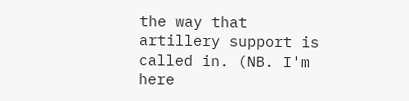the way that artillery support is called in. (NB. I'm here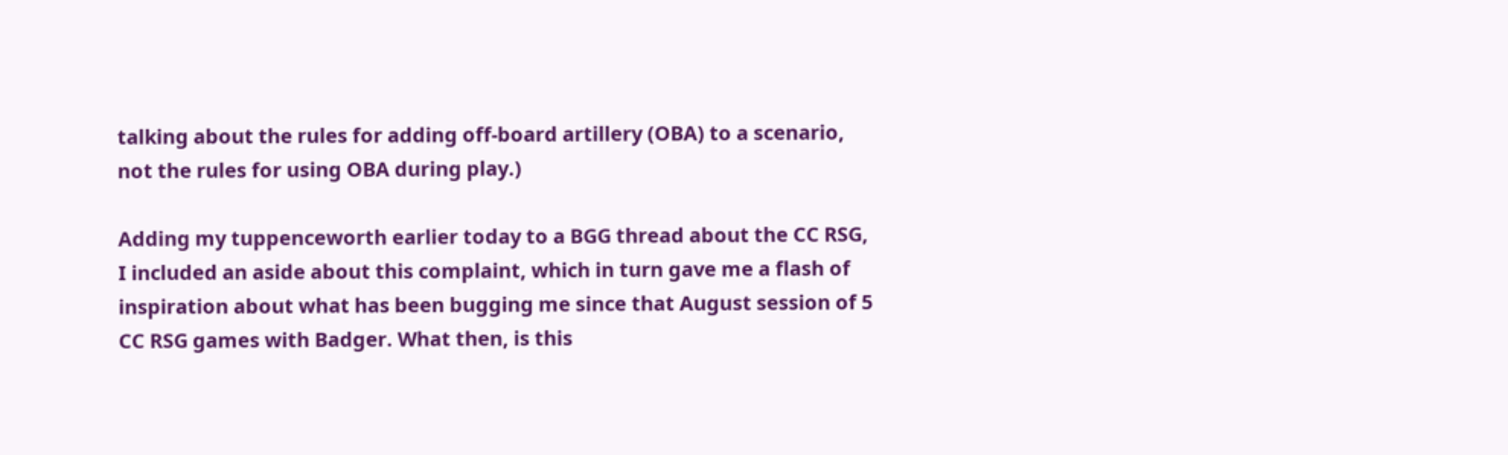talking about the rules for adding off-board artillery (OBA) to a scenario, not the rules for using OBA during play.)

Adding my tuppenceworth earlier today to a BGG thread about the CC RSG, I included an aside about this complaint, which in turn gave me a flash of inspiration about what has been bugging me since that August session of 5 CC RSG games with Badger. What then, is this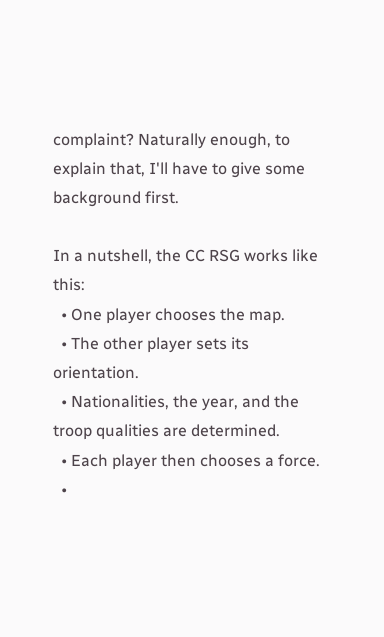complaint? Naturally enough, to explain that, I'll have to give some background first.

In a nutshell, the CC RSG works like this:
  • One player chooses the map.
  • The other player sets its orientation.
  • Nationalities, the year, and the troop qualities are determined.
  • Each player then chooses a force.
  •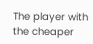The player with the cheaper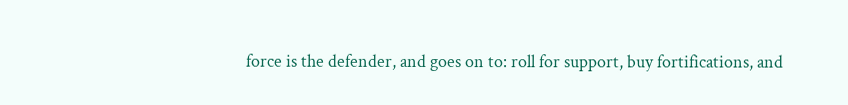force is the defender, and goes on to: roll for support, buy fortifications, and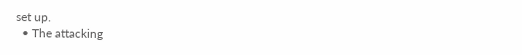set up.
  • The attacking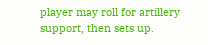player may roll for artillery support, then sets up.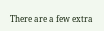There are a few extra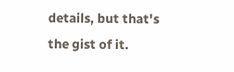details, but that's the gist of it.